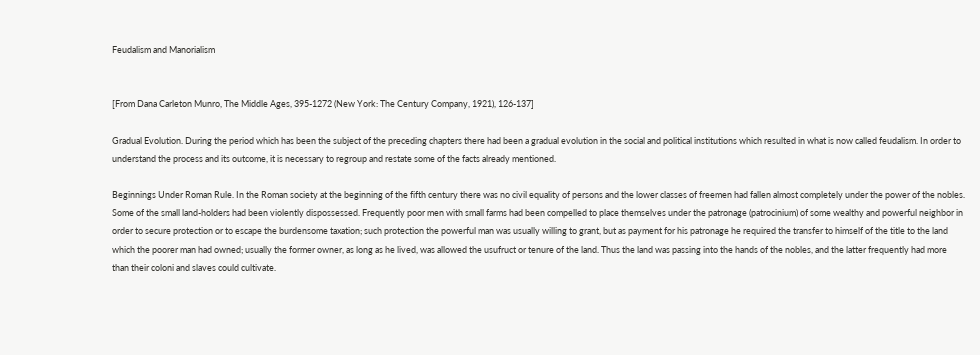Feudalism and Manorialism


[From Dana Carleton Munro, The Middle Ages, 395-1272 (New York: The Century Company, 1921), 126-137]

Gradual Evolution. During the period which has been the subject of the preceding chapters there had been a gradual evolution in the social and political institutions which resulted in what is now called feudalism. In order to understand the process and its outcome, it is necessary to regroup and restate some of the facts already mentioned.

Beginnings Under Roman Rule. In the Roman society at the beginning of the fifth century there was no civil equality of persons and the lower classes of freemen had fallen almost completely under the power of the nobles. Some of the small land-holders had been violently dispossessed. Frequently poor men with small farms had been compelled to place themselves under the patronage (patrocinium) of some wealthy and powerful neighbor in order to secure protection or to escape the burdensome taxation; such protection the powerful man was usually willing to grant, but as payment for his patronage he required the transfer to himself of the title to the land which the poorer man had owned; usually the former owner, as long as he lived, was allowed the usufruct or tenure of the land. Thus the land was passing into the hands of the nobles, and the latter frequently had more than their coloni and slaves could cultivate.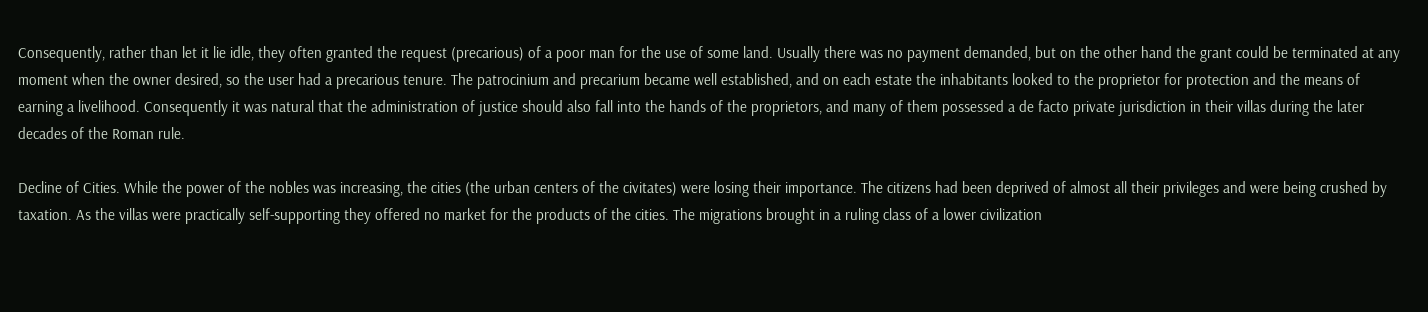Consequently, rather than let it lie idle, they often granted the request (precarious) of a poor man for the use of some land. Usually there was no payment demanded, but on the other hand the grant could be terminated at any moment when the owner desired, so the user had a precarious tenure. The patrocinium and precarium became well established, and on each estate the inhabitants looked to the proprietor for protection and the means of earning a livelihood. Consequently it was natural that the administration of justice should also fall into the hands of the proprietors, and many of them possessed a de facto private jurisdiction in their villas during the later decades of the Roman rule.

Decline of Cities. While the power of the nobles was increasing, the cities (the urban centers of the civitates) were losing their importance. The citizens had been deprived of almost all their privileges and were being crushed by taxation. As the villas were practically self-supporting they offered no market for the products of the cities. The migrations brought in a ruling class of a lower civilization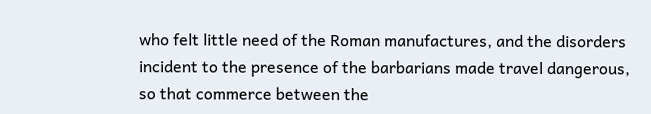who felt little need of the Roman manufactures, and the disorders incident to the presence of the barbarians made travel dangerous, so that commerce between the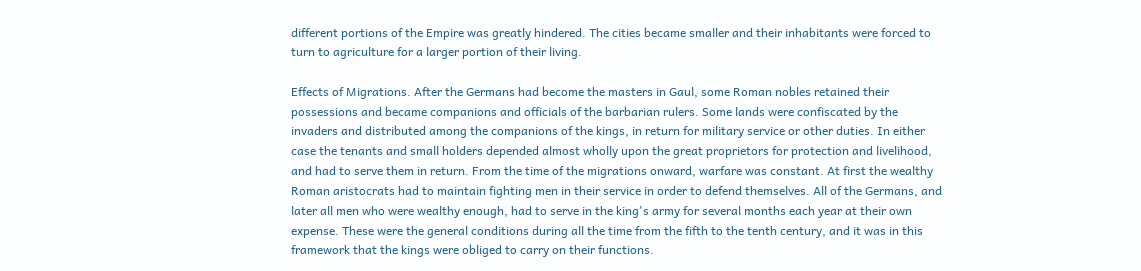different portions of the Empire was greatly hindered. The cities became smaller and their inhabitants were forced to turn to agriculture for a larger portion of their living.

Effects of Migrations. After the Germans had become the masters in Gaul, some Roman nobles retained their possessions and became companions and officials of the barbarian rulers. Some lands were confiscated by the invaders and distributed among the companions of the kings, in return for military service or other duties. In either case the tenants and small holders depended almost wholly upon the great proprietors for protection and livelihood, and had to serve them in return. From the time of the migrations onward, warfare was constant. At first the wealthy Roman aristocrats had to maintain fighting men in their service in order to defend themselves. All of the Germans, and later all men who were wealthy enough, had to serve in the king's army for several months each year at their own expense. These were the general conditions during all the time from the fifth to the tenth century, and it was in this framework that the kings were obliged to carry on their functions.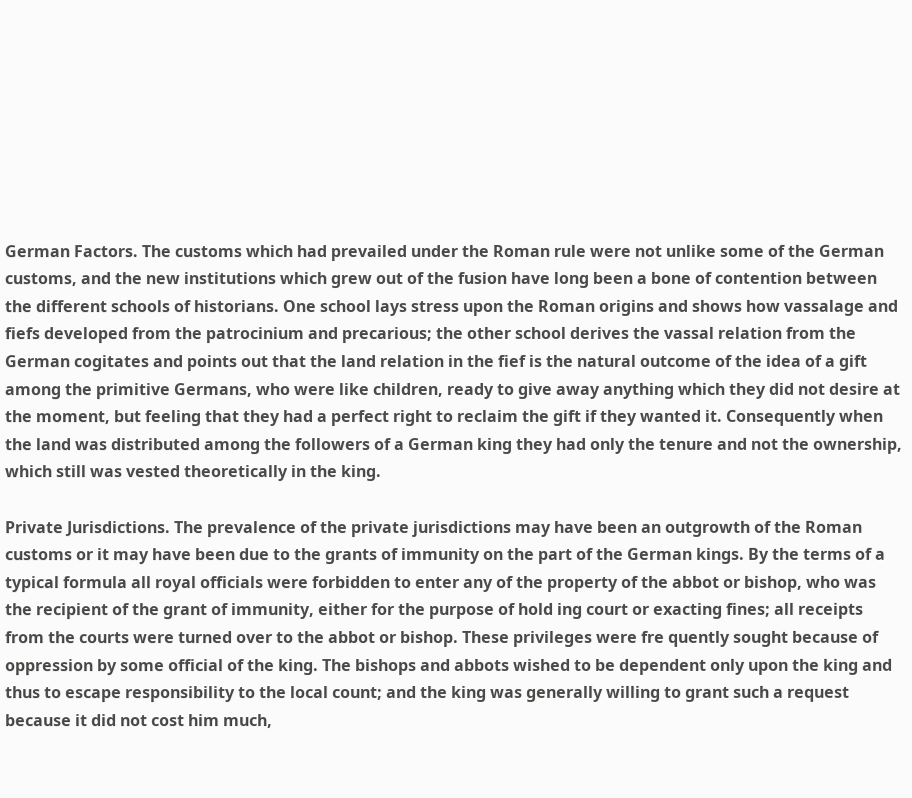German Factors. The customs which had prevailed under the Roman rule were not unlike some of the German customs, and the new institutions which grew out of the fusion have long been a bone of contention between the different schools of historians. One school lays stress upon the Roman origins and shows how vassalage and fiefs developed from the patrocinium and precarious; the other school derives the vassal relation from the German cogitates and points out that the land relation in the fief is the natural outcome of the idea of a gift among the primitive Germans, who were like children, ready to give away anything which they did not desire at the moment, but feeling that they had a perfect right to reclaim the gift if they wanted it. Consequently when the land was distributed among the followers of a German king they had only the tenure and not the ownership, which still was vested theoretically in the king.

Private Jurisdictions. The prevalence of the private jurisdictions may have been an outgrowth of the Roman customs or it may have been due to the grants of immunity on the part of the German kings. By the terms of a typical formula all royal officials were forbidden to enter any of the property of the abbot or bishop, who was the recipient of the grant of immunity, either for the purpose of hold ing court or exacting fines; all receipts from the courts were turned over to the abbot or bishop. These privileges were fre quently sought because of oppression by some official of the king. The bishops and abbots wished to be dependent only upon the king and thus to escape responsibility to the local count; and the king was generally willing to grant such a request because it did not cost him much,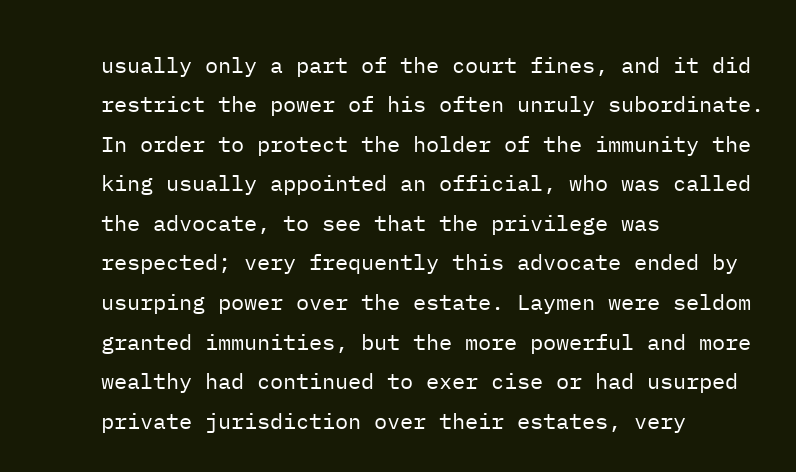usually only a part of the court fines, and it did restrict the power of his often unruly subordinate. In order to protect the holder of the immunity the king usually appointed an official, who was called the advocate, to see that the privilege was respected; very frequently this advocate ended by usurping power over the estate. Laymen were seldom granted immunities, but the more powerful and more wealthy had continued to exer cise or had usurped private jurisdiction over their estates, very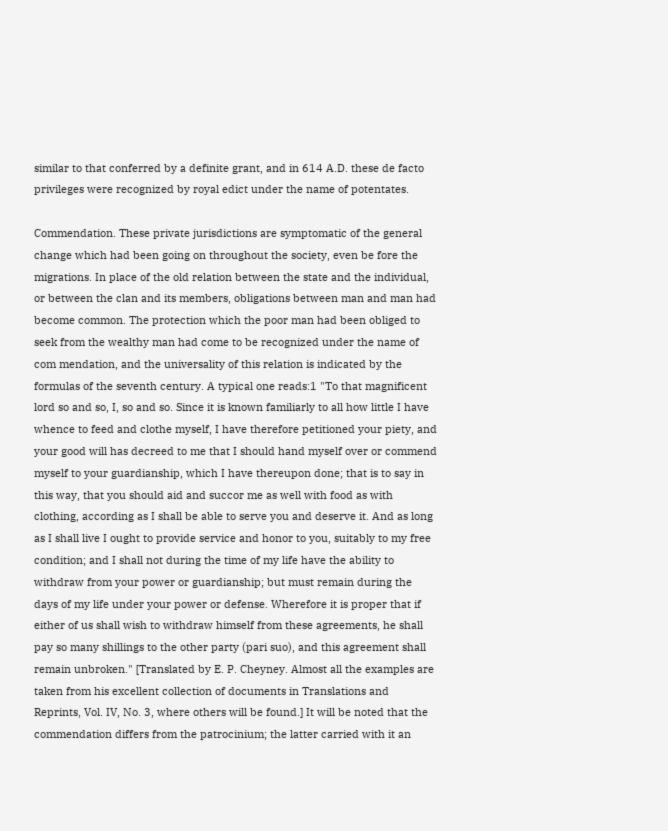similar to that conferred by a definite grant, and in 614 A.D. these de facto privileges were recognized by royal edict under the name of potentates.

Commendation. These private jurisdictions are symptomatic of the general change which had been going on throughout the society, even be fore the migrations. In place of the old relation between the state and the individual, or between the clan and its members, obligations between man and man had become common. The protection which the poor man had been obliged to seek from the wealthy man had come to be recognized under the name of com mendation, and the universality of this relation is indicated by the formulas of the seventh century. A typical one reads:1 "To that magnificent lord so and so, I, so and so. Since it is known familiarly to all how little I have whence to feed and clothe myself, I have therefore petitioned your piety, and your good will has decreed to me that I should hand myself over or commend myself to your guardianship, which I have thereupon done; that is to say in this way, that you should aid and succor me as well with food as with clothing, according as I shall be able to serve you and deserve it. And as long as I shall live I ought to provide service and honor to you, suitably to my free condition; and I shall not during the time of my life have the ability to withdraw from your power or guardianship; but must remain during the days of my life under your power or defense. Wherefore it is proper that if either of us shall wish to withdraw himself from these agreements, he shall pay so many shillings to the other party (pari suo), and this agreement shall remain unbroken." [Translated by E. P. Cheyney. Almost all the examples are taken from his excellent collection of documents in Translations and Reprints, Vol. IV, No. 3, where others will be found.] It will be noted that the commendation differs from the patrocinium; the latter carried with it an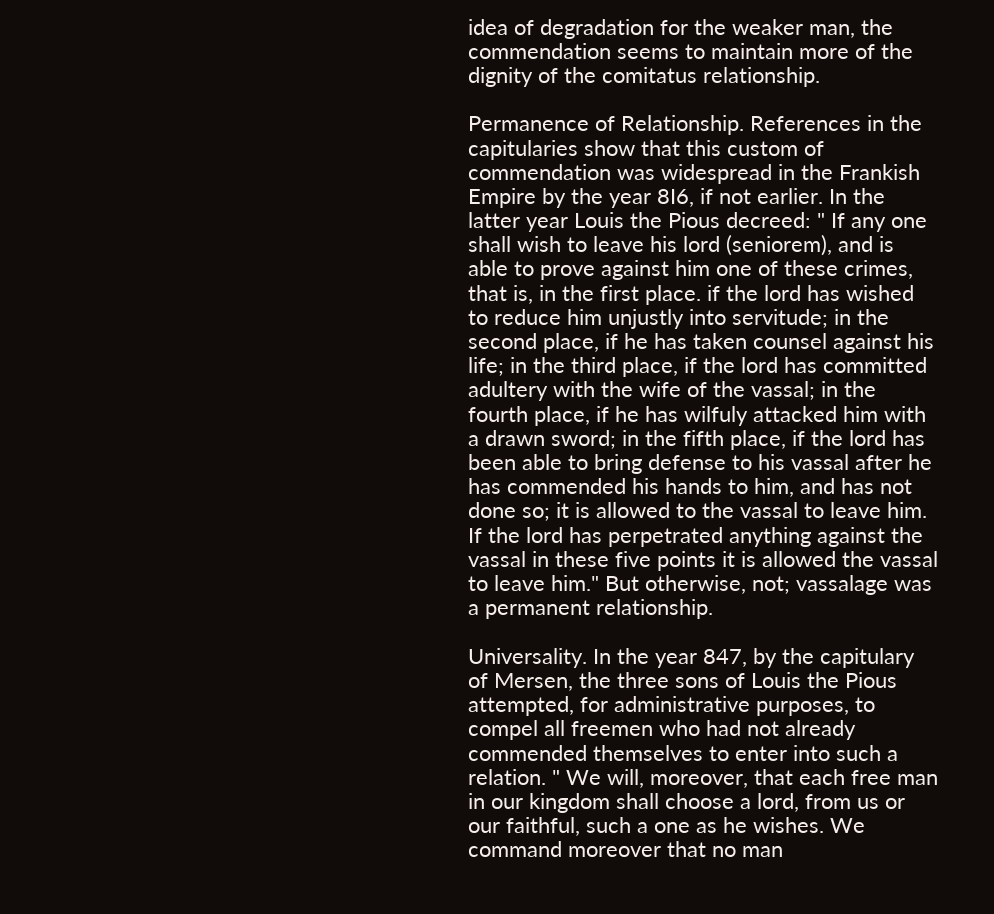idea of degradation for the weaker man, the commendation seems to maintain more of the dignity of the comitatus relationship.

Permanence of Relationship. References in the capitularies show that this custom of commendation was widespread in the Frankish Empire by the year 8I6, if not earlier. In the latter year Louis the Pious decreed: " If any one shall wish to leave his lord (seniorem), and is able to prove against him one of these crimes, that is, in the first place. if the lord has wished to reduce him unjustly into servitude; in the second place, if he has taken counsel against his life; in the third place, if the lord has committed adultery with the wife of the vassal; in the fourth place, if he has wilfuly attacked him with a drawn sword; in the fifth place, if the lord has been able to bring defense to his vassal after he has commended his hands to him, and has not done so; it is allowed to the vassal to leave him. If the lord has perpetrated anything against the vassal in these five points it is allowed the vassal to leave him." But otherwise, not; vassalage was a permanent relationship.

Universality. In the year 847, by the capitulary of Mersen, the three sons of Louis the Pious attempted, for administrative purposes, to compel all freemen who had not already commended themselves to enter into such a relation. " We will, moreover, that each free man in our kingdom shall choose a lord, from us or our faithful, such a one as he wishes. We command moreover that no man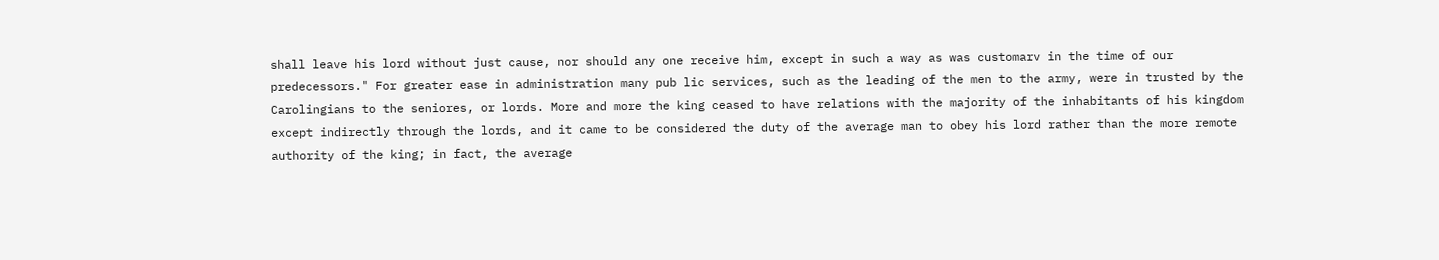shall leave his lord without just cause, nor should any one receive him, except in such a way as was customarv in the time of our predecessors." For greater ease in administration many pub lic services, such as the leading of the men to the army, were in trusted by the Carolingians to the seniores, or lords. More and more the king ceased to have relations with the majority of the inhabitants of his kingdom except indirectly through the lords, and it came to be considered the duty of the average man to obey his lord rather than the more remote authority of the king; in fact, the average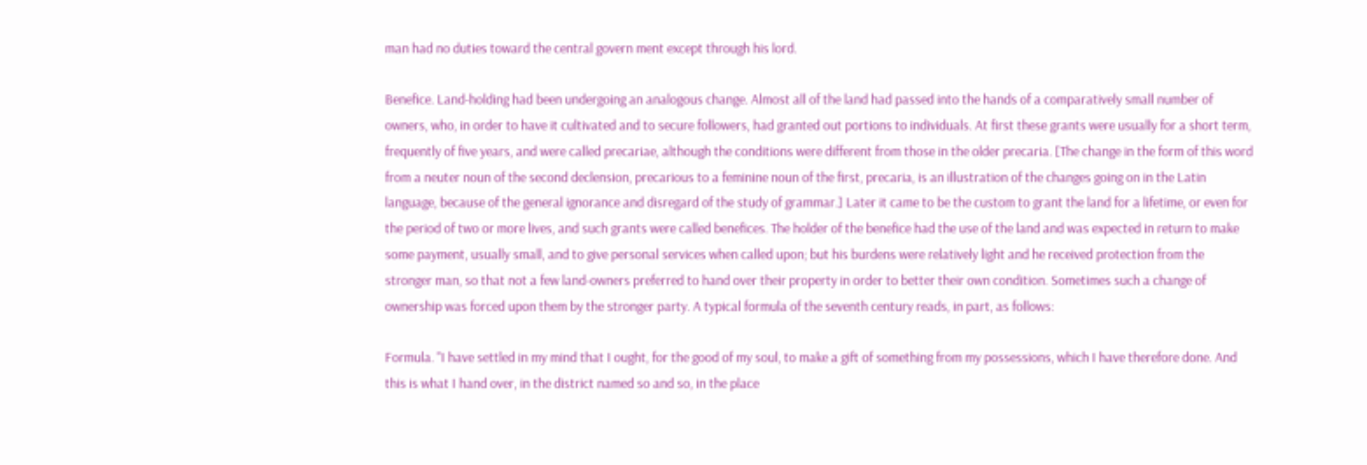man had no duties toward the central govern ment except through his lord.

Benefice. Land-holding had been undergoing an analogous change. Almost all of the land had passed into the hands of a comparatively small number of owners, who, in order to have it cultivated and to secure followers, had granted out portions to individuals. At first these grants were usually for a short term, frequently of five years, and were called precariae, although the conditions were different from those in the older precaria. [The change in the form of this word from a neuter noun of the second declension, precarious to a feminine noun of the first, precaria, is an illustration of the changes going on in the Latin language, because of the general ignorance and disregard of the study of grammar.] Later it came to be the custom to grant the land for a lifetime, or even for the period of two or more lives, and such grants were called benefices. The holder of the benefice had the use of the land and was expected in return to make some payment, usually small, and to give personal services when called upon; but his burdens were relatively light and he received protection from the stronger man, so that not a few land-owners preferred to hand over their property in order to better their own condition. Sometimes such a change of ownership was forced upon them by the stronger party. A typical formula of the seventh century reads, in part, as follows:

Formula. "I have settled in my mind that I ought, for the good of my soul, to make a gift of something from my possessions, which I have therefore done. And this is what I hand over, in the district named so and so, in the place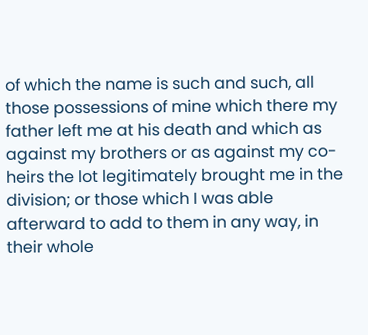of which the name is such and such, all those possessions of mine which there my father left me at his death and which as against my brothers or as against my co-heirs the lot legitimately brought me in the division; or those which I was able afterward to add to them in any way, in their whole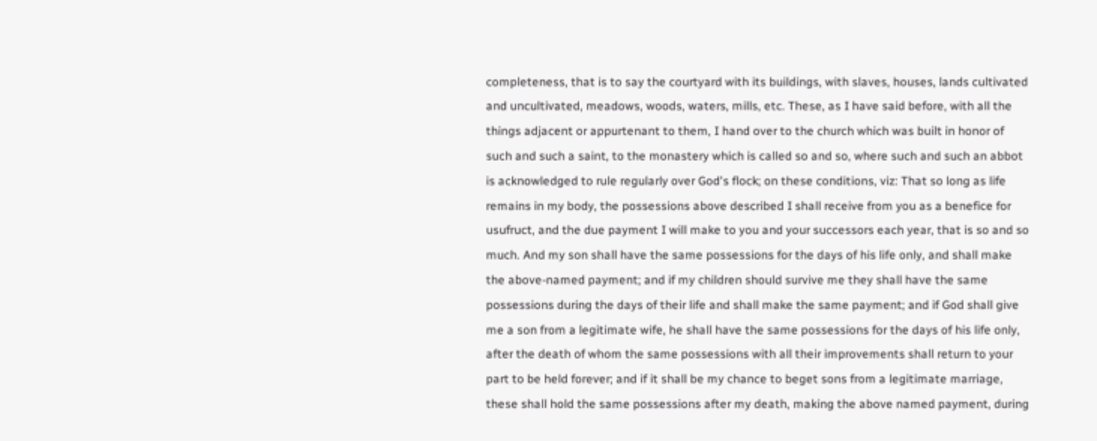completeness, that is to say the courtyard with its buildings, with slaves, houses, lands cultivated and uncultivated, meadows, woods, waters, mills, etc. These, as I have said before, with all the things adjacent or appurtenant to them, I hand over to the church which was built in honor of such and such a saint, to the monastery which is called so and so, where such and such an abbot is acknowledged to rule regularly over God's flock; on these conditions, viz: That so long as life remains in my body, the possessions above described I shall receive from you as a benefice for usufruct, and the due payment I will make to you and your successors each year, that is so and so much. And my son shall have the same possessions for the days of his life only, and shall make the above-named payment; and if my children should survive me they shall have the same possessions during the days of their life and shall make the same payment; and if God shall give me a son from a legitimate wife, he shall have the same possessions for the days of his life only, after the death of whom the same possessions with all their improvements shall return to your part to be held forever; and if it shall be my chance to beget sons from a legitimate marriage, these shall hold the same possessions after my death, making the above named payment, during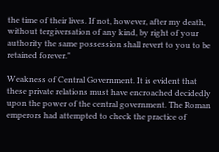the time of their lives. If not, however, after my death, without tergiversation of any kind, by right of your authority the same possession shall revert to you to be retained forever."

Weakness of Central Government. It is evident that these private relations must have encroached decidedly upon the power of the central government. The Roman emperors had attempted to check the practice of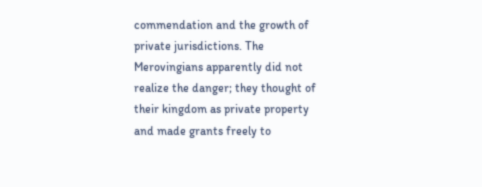commendation and the growth of private jurisdictions. The Merovingians apparently did not realize the danger; they thought of their kingdom as private property and made grants freely to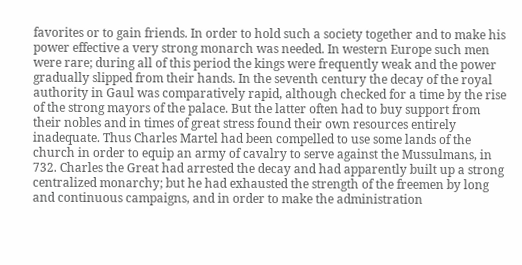favorites or to gain friends. In order to hold such a society together and to make his power effective a very strong monarch was needed. In western Europe such men were rare; during all of this period the kings were frequently weak and the power gradually slipped from their hands. In the seventh century the decay of the royal authority in Gaul was comparatively rapid, although checked for a time by the rise of the strong mayors of the palace. But the latter often had to buy support from their nobles and in times of great stress found their own resources entirely inadequate. Thus Charles Martel had been compelled to use some lands of the church in order to equip an army of cavalry to serve against the Mussulmans, in 732. Charles the Great had arrested the decay and had apparently built up a strong centralized monarchy; but he had exhausted the strength of the freemen by long and continuous campaigns, and in order to make the administration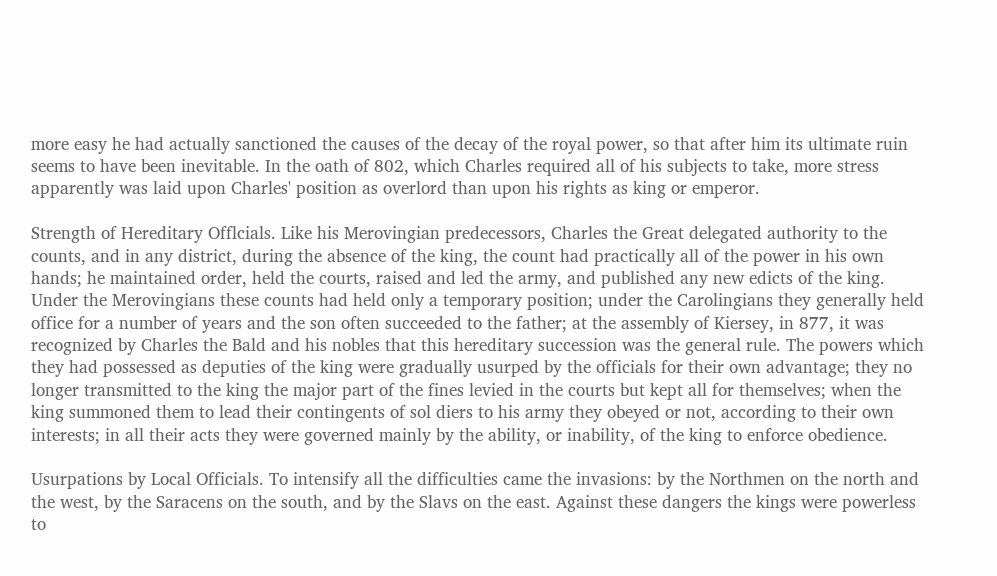more easy he had actually sanctioned the causes of the decay of the royal power, so that after him its ultimate ruin seems to have been inevitable. In the oath of 802, which Charles required all of his subjects to take, more stress apparently was laid upon Charles' position as overlord than upon his rights as king or emperor.

Strength of Hereditary Offlcials. Like his Merovingian predecessors, Charles the Great delegated authority to the counts, and in any district, during the absence of the king, the count had practically all of the power in his own hands; he maintained order, held the courts, raised and led the army, and published any new edicts of the king. Under the Merovingians these counts had held only a temporary position; under the Carolingians they generally held office for a number of years and the son often succeeded to the father; at the assembly of Kiersey, in 877, it was recognized by Charles the Bald and his nobles that this hereditary succession was the general rule. The powers which they had possessed as deputies of the king were gradually usurped by the officials for their own advantage; they no longer transmitted to the king the major part of the fines levied in the courts but kept all for themselves; when the king summoned them to lead their contingents of sol diers to his army they obeyed or not, according to their own interests; in all their acts they were governed mainly by the ability, or inability, of the king to enforce obedience.

Usurpations by Local Officials. To intensify all the difficulties came the invasions: by the Northmen on the north and the west, by the Saracens on the south, and by the Slavs on the east. Against these dangers the kings were powerless to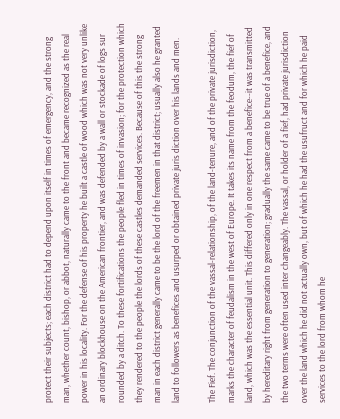protect their subjects; each district had to depend upon itself in times of emergency, and the strong man, whether count, bishop, or abbot, naturally came to the front and became recognized as the real power in his locality. For the defense of his property he built a castle of wood which was not very unlike an ordinary blockhouse on the American frontier, and was defended by a wall or stockade of logs sur rounded by a ditch. To these fortifications the people fled in times of invasion; for the protection which they rendered to the people the lords of these castles demanded services. Because of this the strong man in each district generally came to be the lord of the freemen in that district; usually also he granted land to followers as benefices and usurped or obtained private juris diction over his lands and men.

The Fief. The conjunction of the vassal-relationship, of the land-tenure, and of the private jurisdiction, marks the character of feudalism in the west of Europe. It takes its name from the feodum, the fief of land, which was the essential unit. This differed only in one respect from a benefice--it was transmitted by hereditary right from generation to generation; gradually the same came to be true of a benefice, and the two terms were often used inter changeably. The vassal, or holder of a fief, had private jurisdiction over the land which he did not actually own, but of which he had the usufruct and for which he paid services to the lord from whom he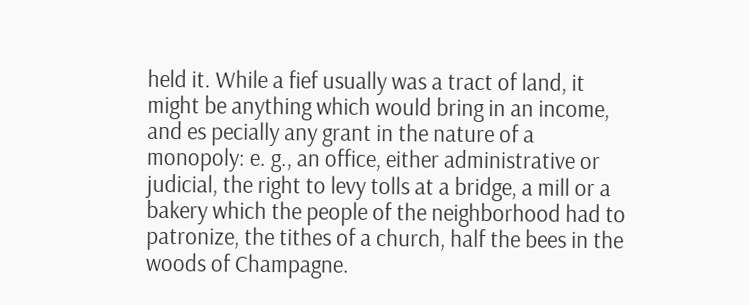held it. While a fief usually was a tract of land, it might be anything which would bring in an income, and es pecially any grant in the nature of a monopoly: e. g., an office, either administrative or judicial, the right to levy tolls at a bridge, a mill or a bakery which the people of the neighborhood had to patronize, the tithes of a church, half the bees in the woods of Champagne.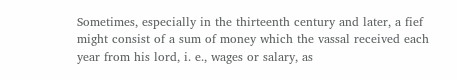Sometimes, especially in the thirteenth century and later, a fief might consist of a sum of money which the vassal received each year from his lord, i. e., wages or salary, as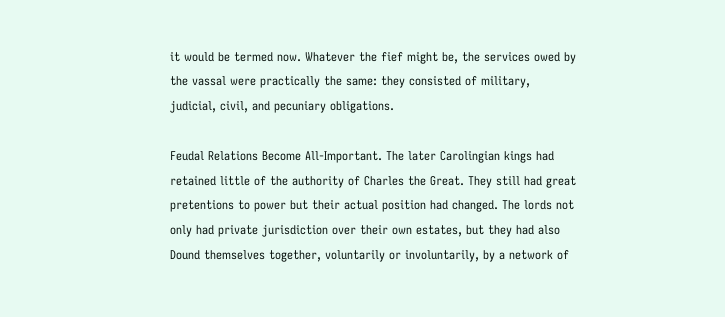it would be termed now. Whatever the fief might be, the services owed by the vassal were practically the same: they consisted of military, judicial, civil, and pecuniary obligations.

Feudal Relations Become All-Important. The later Carolingian kings had retained little of the authority of Charles the Great. They still had great pretentions to power but their actual position had changed. The lords not only had private jurisdiction over their own estates, but they had also Dound themselves together, voluntarily or involuntarily, by a network of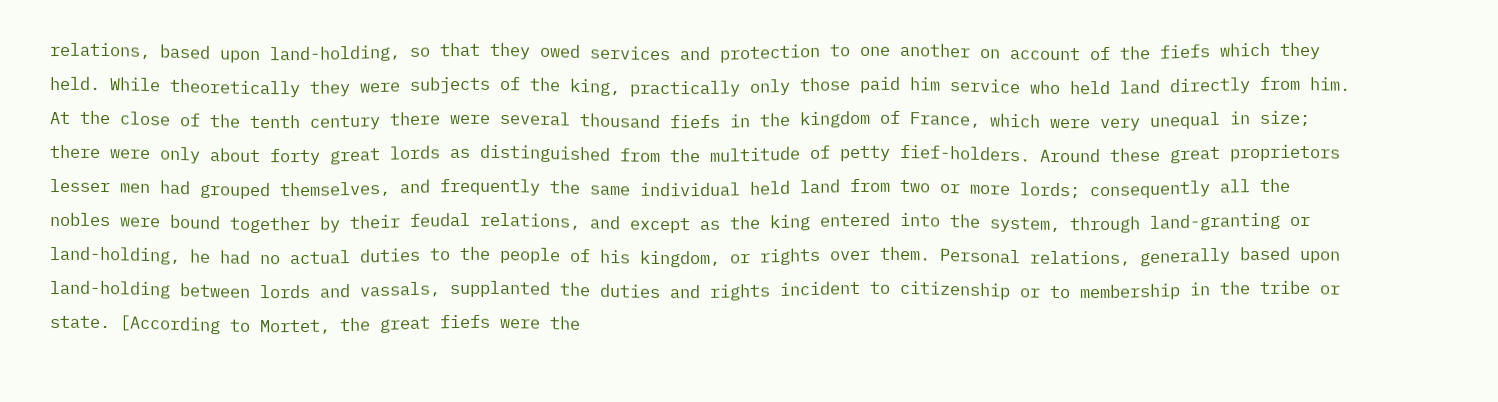relations, based upon land-holding, so that they owed services and protection to one another on account of the fiefs which they held. While theoretically they were subjects of the king, practically only those paid him service who held land directly from him. At the close of the tenth century there were several thousand fiefs in the kingdom of France, which were very unequal in size; there were only about forty great lords as distinguished from the multitude of petty fief-holders. Around these great proprietors lesser men had grouped themselves, and frequently the same individual held land from two or more lords; consequently all the nobles were bound together by their feudal relations, and except as the king entered into the system, through land-granting or land-holding, he had no actual duties to the people of his kingdom, or rights over them. Personal relations, generally based upon land-holding between lords and vassals, supplanted the duties and rights incident to citizenship or to membership in the tribe or state. [According to Mortet, the great fiefs were the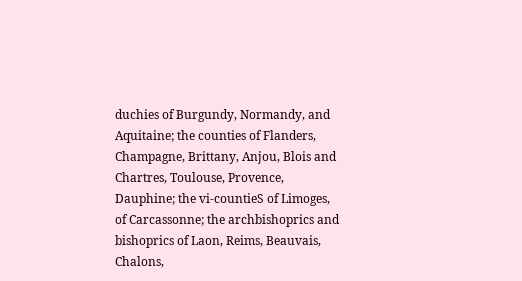duchies of Burgundy, Normandy, and Aquitaine; the counties of Flanders, Champagne, Brittany, Anjou, Blois and Chartres, Toulouse, Provence, Dauphine; the vi-countieS of Limoges, of Carcassonne; the archbishoprics and bishoprics of Laon, Reims, Beauvais, Chalons,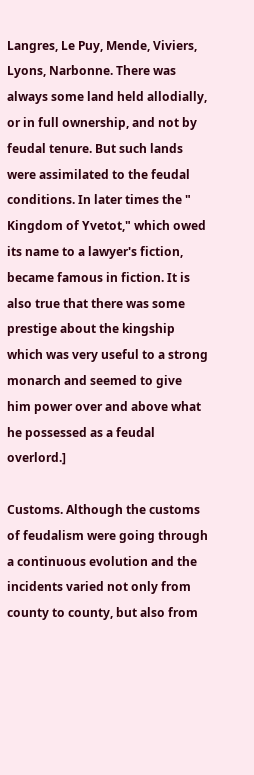Langres, Le Puy, Mende, Viviers, Lyons, Narbonne. There was always some land held allodially, or in full ownership, and not by feudal tenure. But such lands were assimilated to the feudal conditions. In later times the " Kingdom of Yvetot," which owed its name to a lawyer's fiction, became famous in fiction. It is also true that there was some prestige about the kingship which was very useful to a strong monarch and seemed to give him power over and above what he possessed as a feudal overlord.]

Customs. Although the customs of feudalism were going through a continuous evolution and the incidents varied not only from county to county, but also from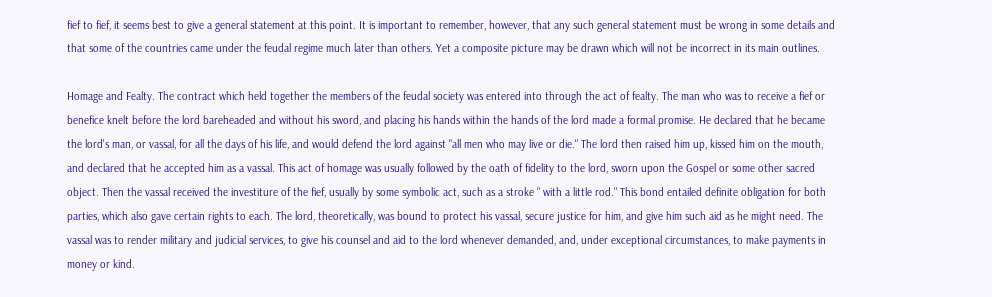fief to fief, it seems best to give a general statement at this point. It is important to remember, however, that any such general statement must be wrong in some details and that some of the countries came under the feudal regime much later than others. Yet a composite picture may be drawn which will not be incorrect in its main outlines.

Homage and Fealty. The contract which held together the members of the feudal society was entered into through the act of fealty. The man who was to receive a fief or benefice knelt before the lord bareheaded and without his sword, and placing his hands within the hands of the lord made a formal promise. He declared that he became the lord's man, or vassal, for all the days of his life, and would defend the lord against "all men who may live or die." The lord then raised him up, kissed him on the mouth, and declared that he accepted him as a vassal. This act of homage was usually followed by the oath of fidelity to the lord, sworn upon the Gospel or some other sacred object. Then the vassal received the investiture of the fief, usually by some symbolic act, such as a stroke " with a little rod." This bond entailed definite obligation for both parties, which also gave certain rights to each. The lord, theoretically, was bound to protect his vassal, secure justice for him, and give him such aid as he might need. The vassal was to render military and judicial services, to give his counsel and aid to the lord whenever demanded, and, under exceptional circumstances, to make payments in money or kind.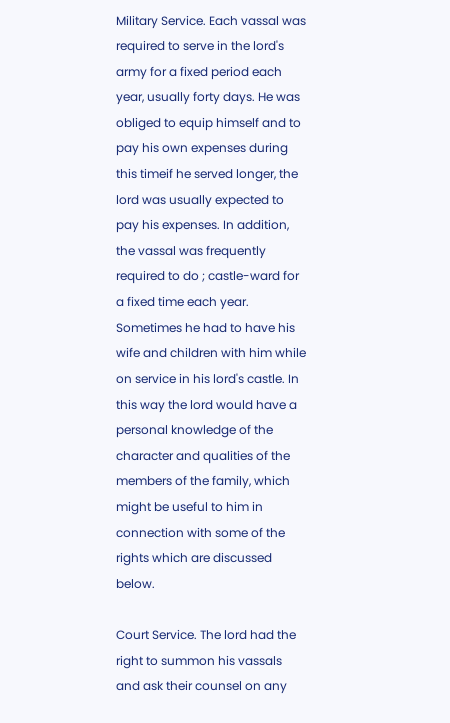Military Service. Each vassal was required to serve in the lord's army for a fixed period each year, usually forty days. He was obliged to equip himself and to pay his own expenses during this timeif he served longer, the lord was usually expected to pay his expenses. In addition, the vassal was frequently required to do ; castle-ward for a fixed time each year. Sometimes he had to have his wife and children with him while on service in his lord's castle. In this way the lord would have a personal knowledge of the character and qualities of the members of the family, which might be useful to him in connection with some of the rights which are discussed below.

Court Service. The lord had the right to summon his vassals and ask their counsel on any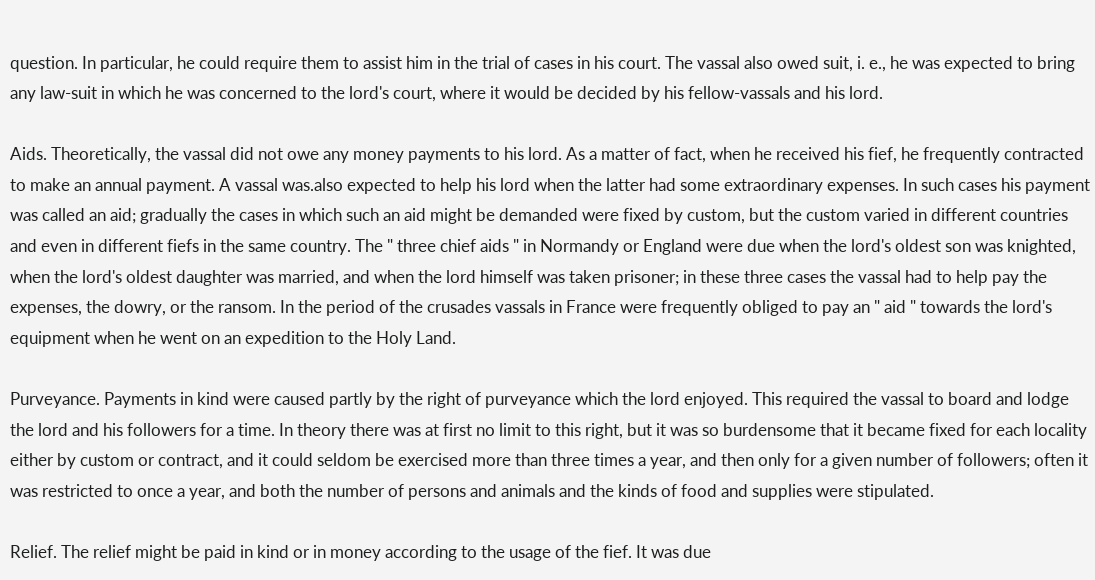question. In particular, he could require them to assist him in the trial of cases in his court. The vassal also owed suit, i. e., he was expected to bring any law-suit in which he was concerned to the lord's court, where it would be decided by his fellow-vassals and his lord.

Aids. Theoretically, the vassal did not owe any money payments to his lord. As a matter of fact, when he received his fief, he frequently contracted to make an annual payment. A vassal was.also expected to help his lord when the latter had some extraordinary expenses. In such cases his payment was called an aid; gradually the cases in which such an aid might be demanded were fixed by custom, but the custom varied in different countries and even in different fiefs in the same country. The " three chief aids " in Normandy or England were due when the lord's oldest son was knighted, when the lord's oldest daughter was married, and when the lord himself was taken prisoner; in these three cases the vassal had to help pay the expenses, the dowry, or the ransom. In the period of the crusades vassals in France were frequently obliged to pay an " aid " towards the lord's equipment when he went on an expedition to the Holy Land.

Purveyance. Payments in kind were caused partly by the right of purveyance which the lord enjoyed. This required the vassal to board and lodge the lord and his followers for a time. In theory there was at first no limit to this right, but it was so burdensome that it became fixed for each locality either by custom or contract, and it could seldom be exercised more than three times a year, and then only for a given number of followers; often it was restricted to once a year, and both the number of persons and animals and the kinds of food and supplies were stipulated.

Relief. The relief might be paid in kind or in money according to the usage of the fief. It was due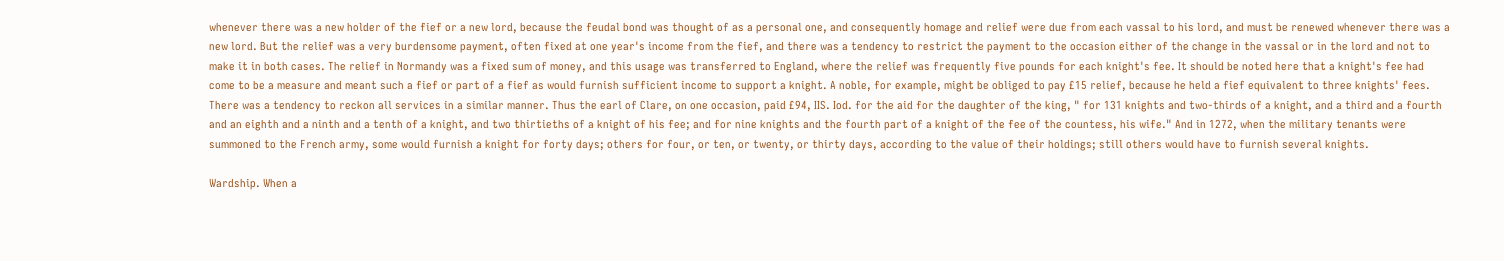whenever there was a new holder of the fief or a new lord, because the feudal bond was thought of as a personal one, and consequently homage and relief were due from each vassal to his lord, and must be renewed whenever there was a new lord. But the relief was a very burdensome payment, often fixed at one year's income from the fief, and there was a tendency to restrict the payment to the occasion either of the change in the vassal or in the lord and not to make it in both cases. The relief in Normandy was a fixed sum of money, and this usage was transferred to England, where the relief was frequently five pounds for each knight's fee. It should be noted here that a knight's fee had come to be a measure and meant such a fief or part of a fief as would furnish sufficient income to support a knight. A noble, for example, might be obliged to pay £15 relief, because he held a fief equivalent to three knights' fees. There was a tendency to reckon all services in a similar manner. Thus the earl of Clare, on one occasion, paid £94, IIS. Iod. for the aid for the daughter of the king, " for 131 knights and two-thirds of a knight, and a third and a fourth and an eighth and a ninth and a tenth of a knight, and two thirtieths of a knight of his fee; and for nine knights and the fourth part of a knight of the fee of the countess, his wife." And in 1272, when the military tenants were summoned to the French army, some would furnish a knight for forty days; others for four, or ten, or twenty, or thirty days, according to the value of their holdings; still others would have to furnish several knights.

Wardship. When a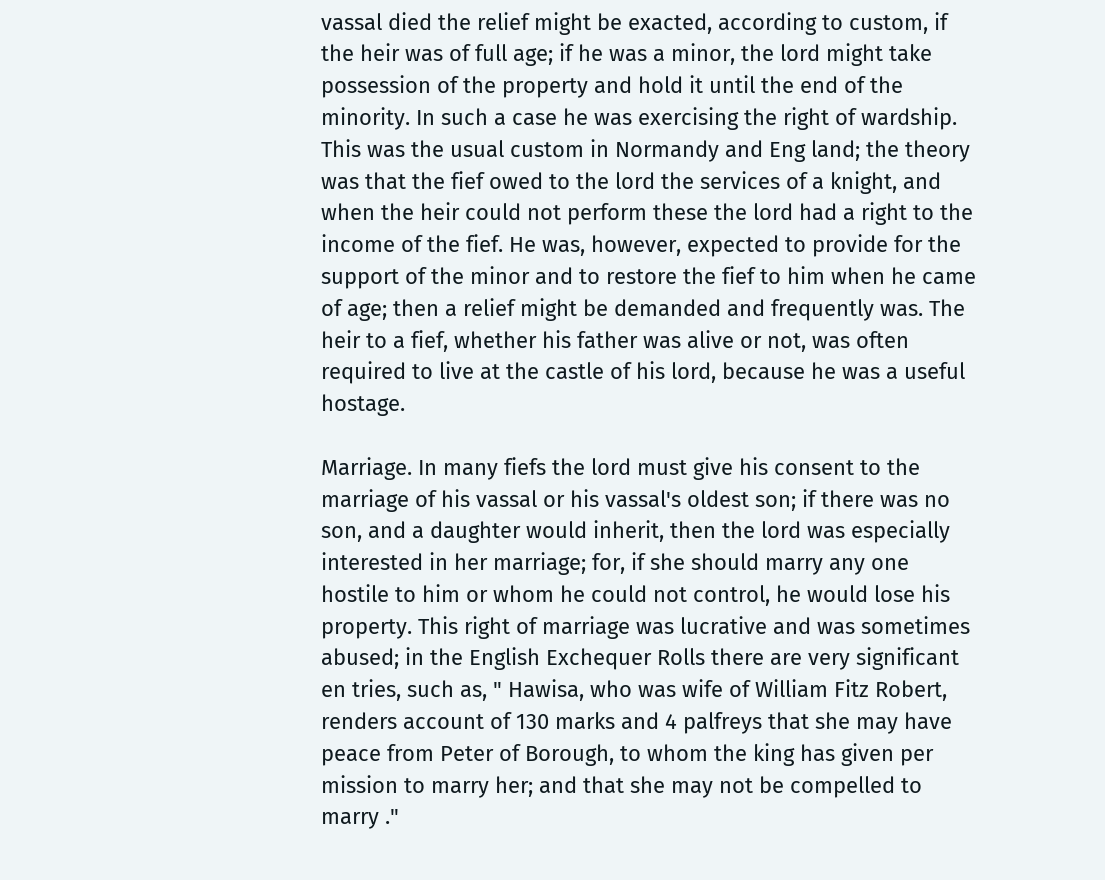vassal died the relief might be exacted, according to custom, if the heir was of full age; if he was a minor, the lord might take possession of the property and hold it until the end of the minority. In such a case he was exercising the right of wardship. This was the usual custom in Normandy and Eng land; the theory was that the fief owed to the lord the services of a knight, and when the heir could not perform these the lord had a right to the income of the fief. He was, however, expected to provide for the support of the minor and to restore the fief to him when he came of age; then a relief might be demanded and frequently was. The heir to a fief, whether his father was alive or not, was often required to live at the castle of his lord, because he was a useful hostage.

Marriage. In many fiefs the lord must give his consent to the marriage of his vassal or his vassal's oldest son; if there was no son, and a daughter would inherit, then the lord was especially interested in her marriage; for, if she should marry any one hostile to him or whom he could not control, he would lose his property. This right of marriage was lucrative and was sometimes abused; in the English Exchequer Rolls there are very significant en tries, such as, " Hawisa, who was wife of William Fitz Robert, renders account of 130 marks and 4 palfreys that she may have peace from Peter of Borough, to whom the king has given per mission to marry her; and that she may not be compelled to marry ."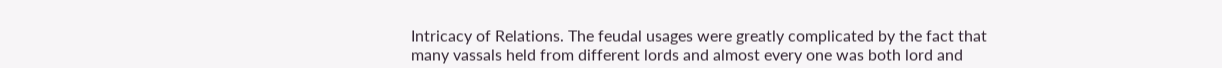Intricacy of Relations. The feudal usages were greatly complicated by the fact that many vassals held from different lords and almost every one was both lord and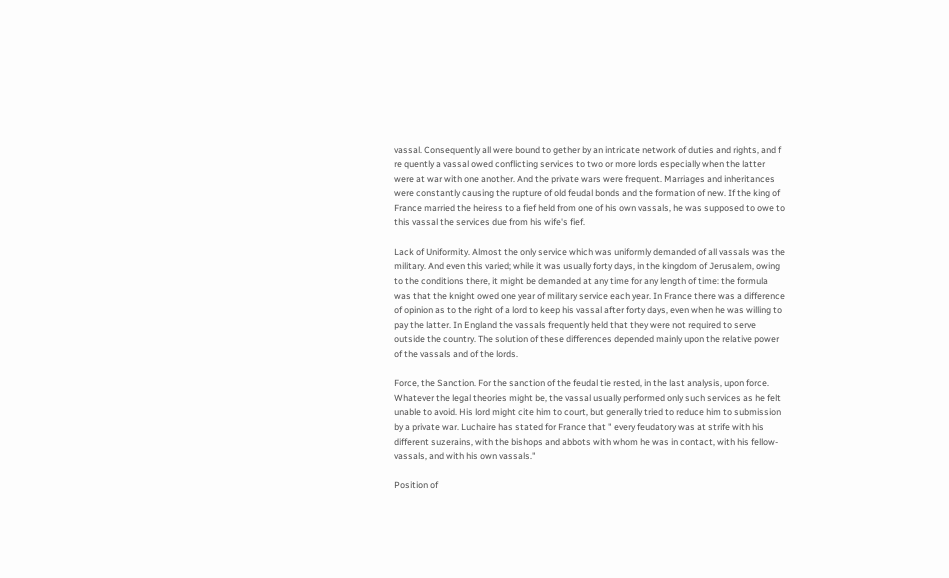vassal. Consequently all were bound to gether by an intricate network of duties and rights, and f re quently a vassal owed conflicting services to two or more lords especially when the latter were at war with one another. And the private wars were frequent. Marriages and inheritances were constantly causing the rupture of old feudal bonds and the formation of new. If the king of France married the heiress to a fief held from one of his own vassals, he was supposed to owe to this vassal the services due from his wife's fief.

Lack of Uniformity. Almost the only service which was uniformly demanded of all vassals was the military. And even this varied; while it was usually forty days, in the kingdom of Jerusalem, owing to the conditions there, it might be demanded at any time for any length of time: the formula was that the knight owed one year of military service each year. In France there was a difference of opinion as to the right of a lord to keep his vassal after forty days, even when he was willing to pay the latter. In England the vassals frequently held that they were not required to serve outside the country. The solution of these differences depended mainly upon the relative power of the vassals and of the lords.

Force, the Sanction. For the sanction of the feudal tie rested, in the last analysis, upon force. Whatever the legal theories might be, the vassal usually performed only such services as he felt unable to avoid. His lord might cite him to court, but generally tried to reduce him to submission by a private war. Luchaire has stated for France that " every feudatory was at strife with his different suzerains, with the bishops and abbots with whom he was in contact, with his fellow-vassals, and with his own vassals."

Position of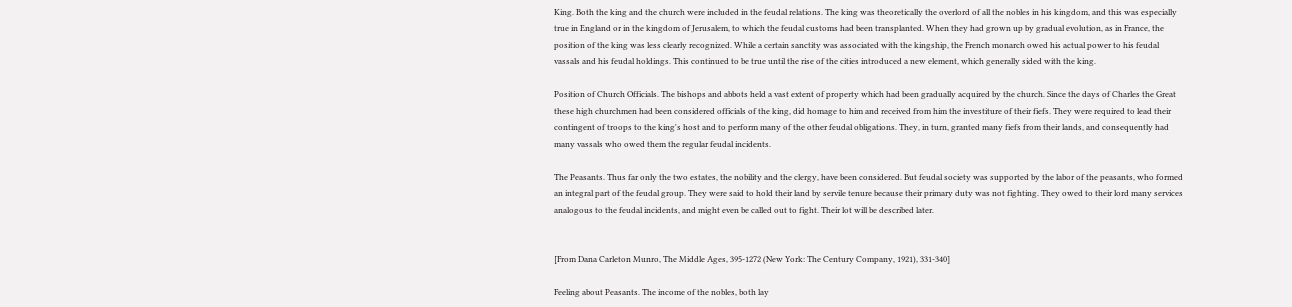King. Both the king and the church were included in the feudal relations. The king was theoretically the overlord of all the nobles in his kingdom, and this was especially true in England or in the kingdom of Jerusalem, to which the feudal customs had been transplanted. When they had grown up by gradual evolution, as in France, the position of the king was less clearly recognized. While a certain sanctity was associated with the kingship, the French monarch owed his actual power to his feudal vassals and his feudal holdings. This continued to be true until the rise of the cities introduced a new element, which generally sided with the king.

Position of Church Officials. The bishops and abbots held a vast extent of property which had been gradually acquired by the church. Since the days of Charles the Great these high churchmen had been considered officials of the king, did homage to him and received from him the investiture of their fiefs. They were required to lead their contingent of troops to the king's host and to perform many of the other feudal obligations. They, in turn, granted many fiefs from their lands, and consequently had many vassals who owed them the regular feudal incidents.

The Peasants. Thus far only the two estates, the nobility and the clergy, have been considered. But feudal society was supported by the labor of the peasants, who formed an integral part of the feudal group. They were said to hold their land by servile tenure because their primary duty was not fighting. They owed to their lord many services analogous to the feudal incidents, and might even be called out to fight. Their lot will be described later.


[From Dana Carleton Munro, The Middle Ages, 395-1272 (New York: The Century Company, 1921), 331-340]

Feeling about Peasants. The income of the nobles, both lay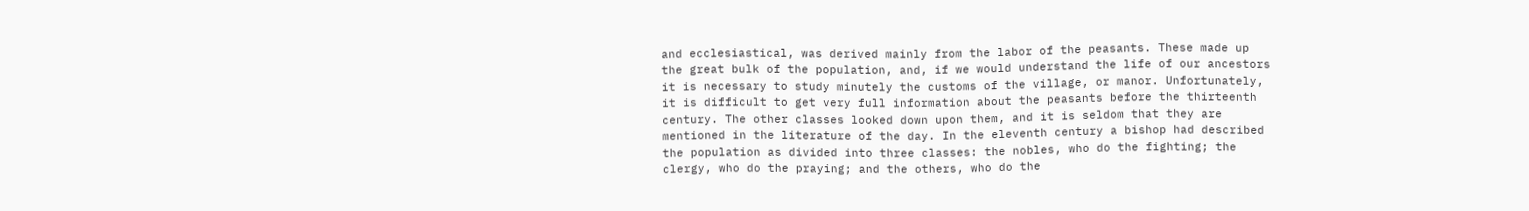and ecclesiastical, was derived mainly from the labor of the peasants. These made up the great bulk of the population, and, if we would understand the life of our ancestors it is necessary to study minutely the customs of the village, or manor. Unfortunately, it is difficult to get very full information about the peasants before the thirteenth century. The other classes looked down upon them, and it is seldom that they are mentioned in the literature of the day. In the eleventh century a bishop had described the population as divided into three classes: the nobles, who do the fighting; the clergy, who do the praying; and the others, who do the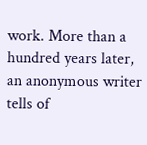work. More than a hundred years later, an anonymous writer tells of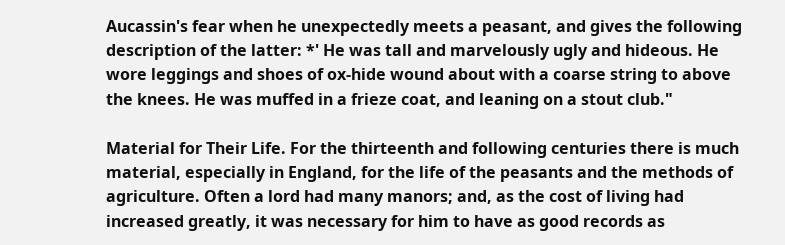Aucassin's fear when he unexpectedly meets a peasant, and gives the following description of the latter: *' He was tall and marvelously ugly and hideous. He wore leggings and shoes of ox-hide wound about with a coarse string to above the knees. He was muffed in a frieze coat, and leaning on a stout club."

Material for Their Life. For the thirteenth and following centuries there is much material, especially in England, for the life of the peasants and the methods of agriculture. Often a lord had many manors; and, as the cost of living had increased greatly, it was necessary for him to have as good records as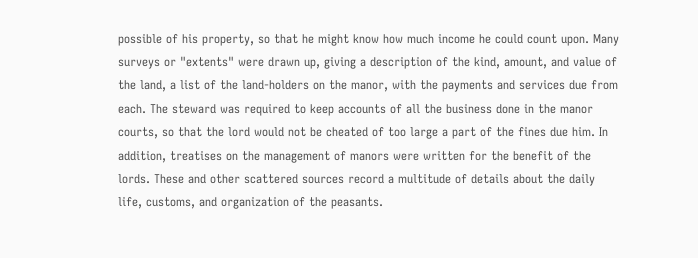possible of his property, so that he might know how much income he could count upon. Many surveys or "extents" were drawn up, giving a description of the kind, amount, and value of the land, a list of the land-holders on the manor, with the payments and services due from each. The steward was required to keep accounts of all the business done in the manor courts, so that the lord would not be cheated of too large a part of the fines due him. In addition, treatises on the management of manors were written for the benefit of the lords. These and other scattered sources record a multitude of details about the daily life, customs, and organization of the peasants.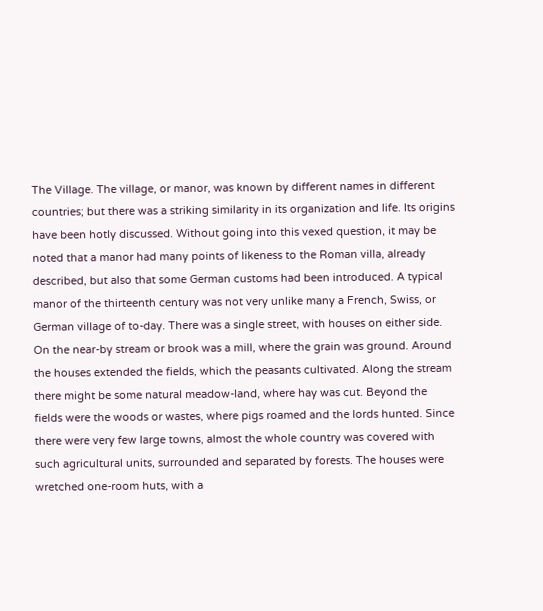The Village. The village, or manor, was known by different names in different countries; but there was a striking similarity in its organization and life. Its origins have been hotly discussed. Without going into this vexed question, it may be noted that a manor had many points of likeness to the Roman villa, already described, but also that some German customs had been introduced. A typical manor of the thirteenth century was not very unlike many a French, Swiss, or German village of to-day. There was a single street, with houses on either side. On the near-by stream or brook was a mill, where the grain was ground. Around the houses extended the fields, which the peasants cultivated. Along the stream there might be some natural meadow-land, where hay was cut. Beyond the fields were the woods or wastes, where pigs roamed and the lords hunted. Since there were very few large towns, almost the whole country was covered with such agricultural units, surrounded and separated by forests. The houses were wretched one-room huts, with a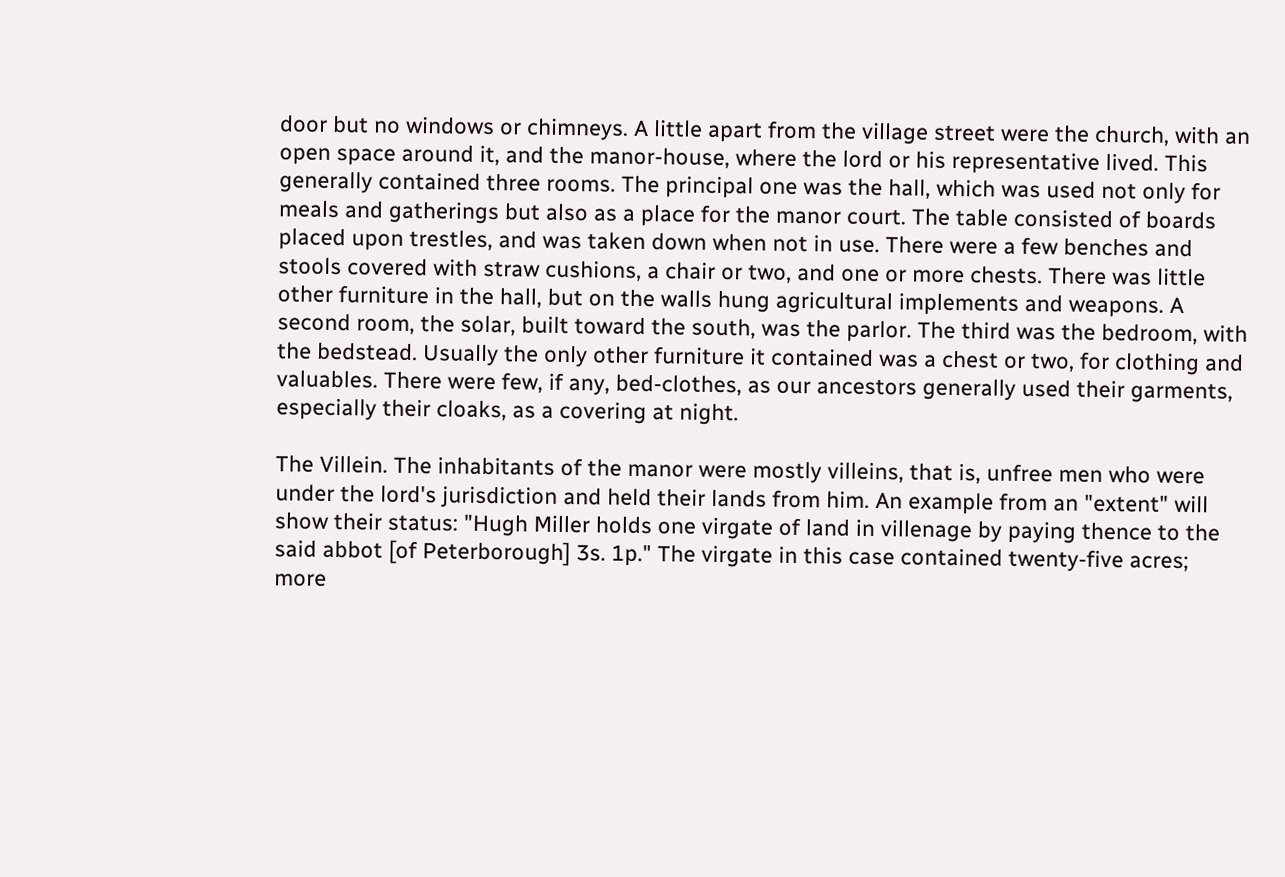door but no windows or chimneys. A little apart from the village street were the church, with an open space around it, and the manor-house, where the lord or his representative lived. This generally contained three rooms. The principal one was the hall, which was used not only for meals and gatherings but also as a place for the manor court. The table consisted of boards placed upon trestles, and was taken down when not in use. There were a few benches and stools covered with straw cushions, a chair or two, and one or more chests. There was little other furniture in the hall, but on the walls hung agricultural implements and weapons. A second room, the solar, built toward the south, was the parlor. The third was the bedroom, with the bedstead. Usually the only other furniture it contained was a chest or two, for clothing and valuables. There were few, if any, bed-clothes, as our ancestors generally used their garments, especially their cloaks, as a covering at night.

The Villein. The inhabitants of the manor were mostly villeins, that is, unfree men who were under the lord's jurisdiction and held their lands from him. An example from an "extent" will show their status: "Hugh Miller holds one virgate of land in villenage by paying thence to the said abbot [of Peterborough] 3s. 1p." The virgate in this case contained twenty-five acres; more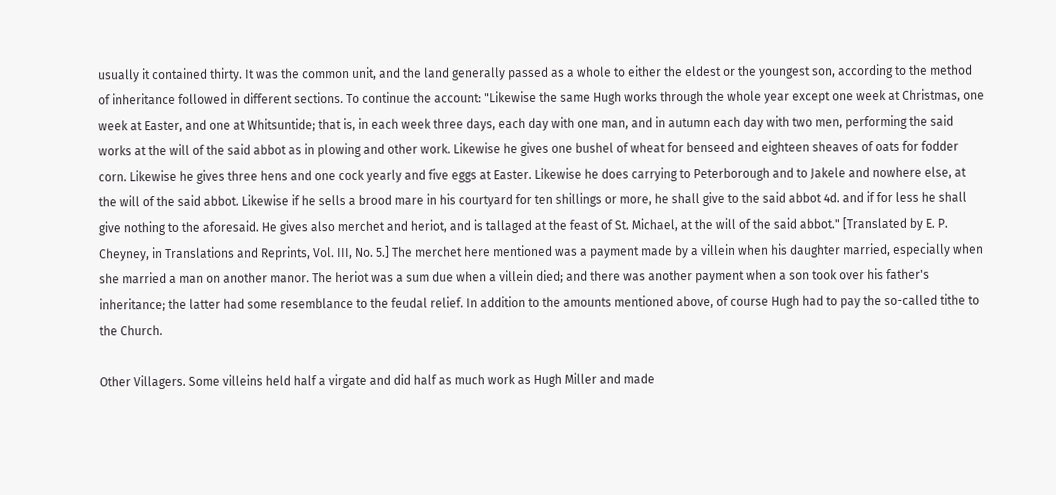usually it contained thirty. It was the common unit, and the land generally passed as a whole to either the eldest or the youngest son, according to the method of inheritance followed in different sections. To continue the account: "Likewise the same Hugh works through the whole year except one week at Christmas, one week at Easter, and one at Whitsuntide; that is, in each week three days, each day with one man, and in autumn each day with two men, performing the said works at the will of the said abbot as in plowing and other work. Likewise he gives one bushel of wheat for benseed and eighteen sheaves of oats for fodder corn. Likewise he gives three hens and one cock yearly and five eggs at Easter. Likewise he does carrying to Peterborough and to Jakele and nowhere else, at the will of the said abbot. Likewise if he sells a brood mare in his courtyard for ten shillings or more, he shall give to the said abbot 4d. and if for less he shall give nothing to the aforesaid. He gives also merchet and heriot, and is tallaged at the feast of St. Michael, at the will of the said abbot." [Translated by E. P. Cheyney, in Translations and Reprints, Vol. III, No. 5.] The merchet here mentioned was a payment made by a villein when his daughter married, especially when she married a man on another manor. The heriot was a sum due when a villein died; and there was another payment when a son took over his father's inheritance; the latter had some resemblance to the feudal relief. In addition to the amounts mentioned above, of course Hugh had to pay the so-called tithe to the Church.

Other Villagers. Some villeins held half a virgate and did half as much work as Hugh Miller and made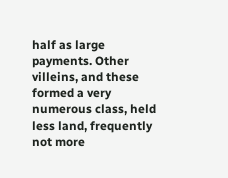half as large payments. Other villeins, and these formed a very numerous class, held less land, frequently not more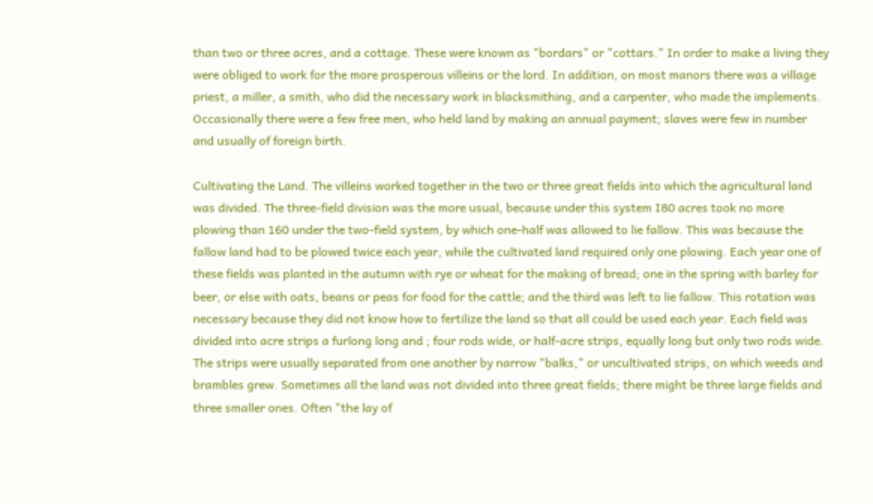than two or three acres, and a cottage. These were known as "bordars" or "cottars." In order to make a living they were obliged to work for the more prosperous villeins or the lord. In addition, on most manors there was a village priest, a miller, a smith, who did the necessary work in blacksmithing, and a carpenter, who made the implements. Occasionally there were a few free men, who held land by making an annual payment; slaves were few in number and usually of foreign birth.

Cultivating the Land. The villeins worked together in the two or three great fields into which the agricultural land was divided. The three-field division was the more usual, because under this system I80 acres took no more plowing than 160 under the two-field system, by which one-half was allowed to lie fallow. This was because the fallow land had to be plowed twice each year, while the cultivated land required only one plowing. Each year one of these fields was planted in the autumn with rye or wheat for the making of bread; one in the spring with barley for beer, or else with oats, beans or peas for food for the cattle; and the third was left to lie fallow. This rotation was necessary because they did not know how to fertilize the land so that all could be used each year. Each field was divided into acre strips a furlong long and ; four rods wide, or half-acre strips, equally long but only two rods wide. The strips were usually separated from one another by narrow "balks," or uncultivated strips, on which weeds and brambles grew. Sometimes all the land was not divided into three great fields; there might be three large fields and three smaller ones. Often "the lay of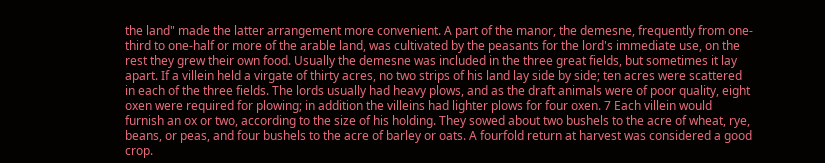the land" made the latter arrangement more convenient. A part of the manor, the demesne, frequently from one-third to one-half or more of the arable land, was cultivated by the peasants for the lord's immediate use, on the rest they grew their own food. Usually the demesne was included in the three great fields, but sometimes it lay apart. If a villein held a virgate of thirty acres, no two strips of his land lay side by side; ten acres were scattered in each of the three fields. The lords usually had heavy plows, and as the draft animals were of poor quality, eight oxen were required for plowing; in addition the villeins had lighter plows for four oxen. 7 Each villein would furnish an ox or two, according to the size of his holding. They sowed about two bushels to the acre of wheat, rye, beans, or peas, and four bushels to the acre of barley or oats. A fourfold return at harvest was considered a good crop.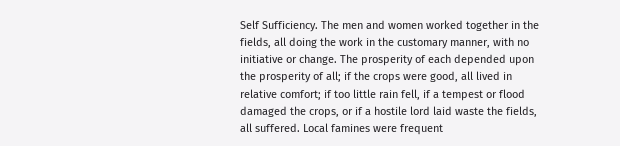Self Sufficiency. The men and women worked together in the fields, all doing the work in the customary manner, with no initiative or change. The prosperity of each depended upon the prosperity of all; if the crops were good, all lived in relative comfort; if too little rain fell, if a tempest or flood damaged the crops, or if a hostile lord laid waste the fields, all suffered. Local famines were frequent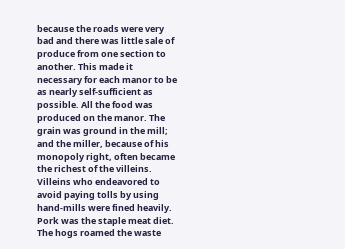because the roads were very bad and there was little sale of produce from one section to another. This made it necessary for each manor to be as nearly self-sufficient as possible. All the food was produced on the manor. The grain was ground in the mill; and the miller, because of his monopoly right, often became the richest of the villeins. Villeins who endeavored to avoid paying tolls by using hand-mills were fined heavily. Pork was the staple meat diet. The hogs roamed the waste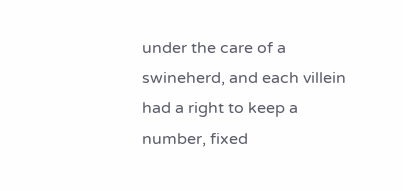under the care of a swineherd, and each villein had a right to keep a number, fixed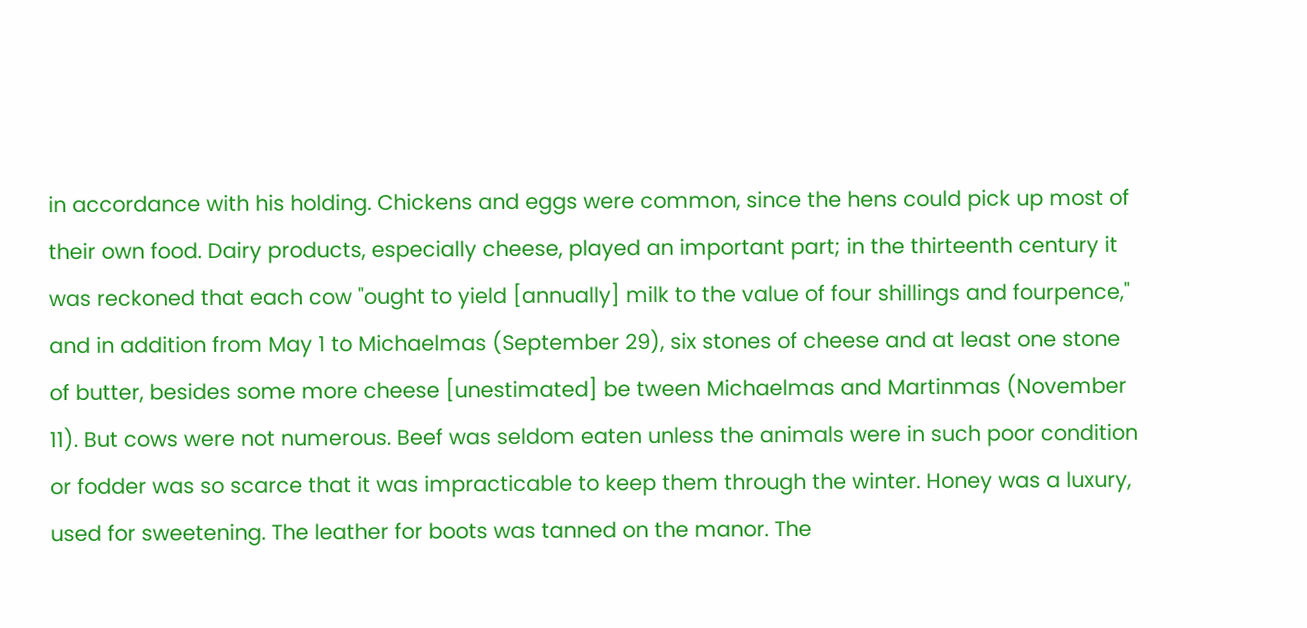in accordance with his holding. Chickens and eggs were common, since the hens could pick up most of their own food. Dairy products, especially cheese, played an important part; in the thirteenth century it was reckoned that each cow "ought to yield [annually] milk to the value of four shillings and fourpence," and in addition from May 1 to Michaelmas (September 29), six stones of cheese and at least one stone of butter, besides some more cheese [unestimated] be tween Michaelmas and Martinmas (November 11). But cows were not numerous. Beef was seldom eaten unless the animals were in such poor condition or fodder was so scarce that it was impracticable to keep them through the winter. Honey was a luxury, used for sweetening. The leather for boots was tanned on the manor. The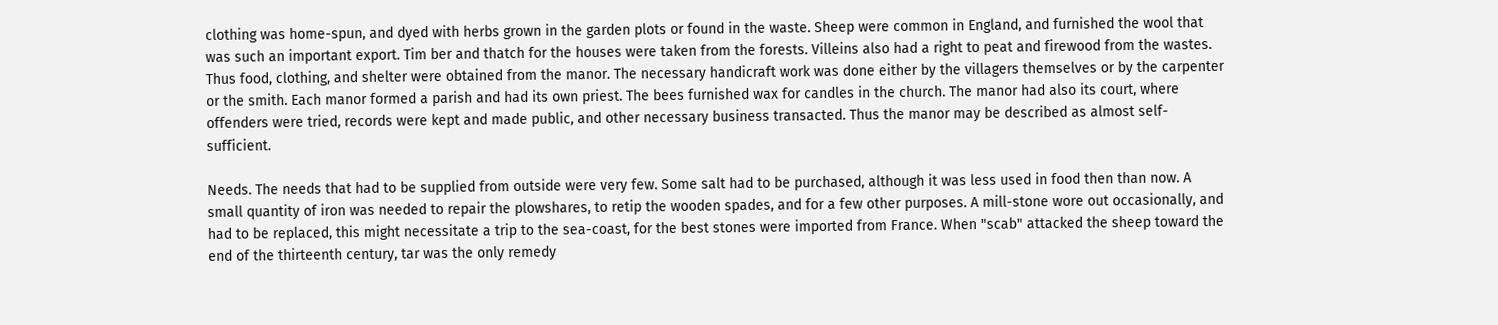clothing was home-spun, and dyed with herbs grown in the garden plots or found in the waste. Sheep were common in England, and furnished the wool that was such an important export. Tim ber and thatch for the houses were taken from the forests. Villeins also had a right to peat and firewood from the wastes. Thus food, clothing, and shelter were obtained from the manor. The necessary handicraft work was done either by the villagers themselves or by the carpenter or the smith. Each manor formed a parish and had its own priest. The bees furnished wax for candles in the church. The manor had also its court, where offenders were tried, records were kept and made public, and other necessary business transacted. Thus the manor may be described as almost self-sufficient.

Needs. The needs that had to be supplied from outside were very few. Some salt had to be purchased, although it was less used in food then than now. A small quantity of iron was needed to repair the plowshares, to retip the wooden spades, and for a few other purposes. A mill-stone wore out occasionally, and had to be replaced, this might necessitate a trip to the sea-coast, for the best stones were imported from France. When "scab" attacked the sheep toward the end of the thirteenth century, tar was the only remedy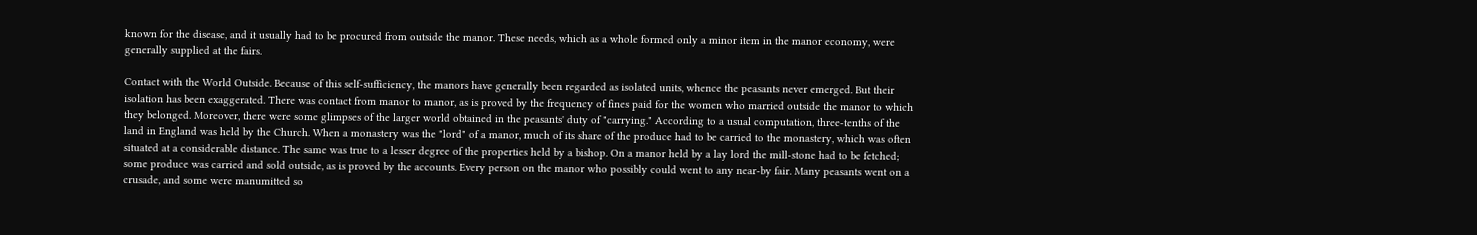known for the disease, and it usually had to be procured from outside the manor. These needs, which as a whole formed only a minor item in the manor economy, were generally supplied at the fairs.

Contact with the World Outside. Because of this self-sufficiency, the manors have generally been regarded as isolated units, whence the peasants never emerged. But their isolation has been exaggerated. There was contact from manor to manor, as is proved by the frequency of fines paid for the women who married outside the manor to which they belonged. Moreover, there were some glimpses of the larger world obtained in the peasants' duty of "carrying." According to a usual computation, three-tenths of the land in England was held by the Church. When a monastery was the "lord" of a manor, much of its share of the produce had to be carried to the monastery, which was often situated at a considerable distance. The same was true to a lesser degree of the properties held by a bishop. On a manor held by a lay lord the mill-stone had to be fetched; some produce was carried and sold outside, as is proved by the accounts. Every person on the manor who possibly could went to any near-by fair. Many peasants went on a crusade, and some were manumitted so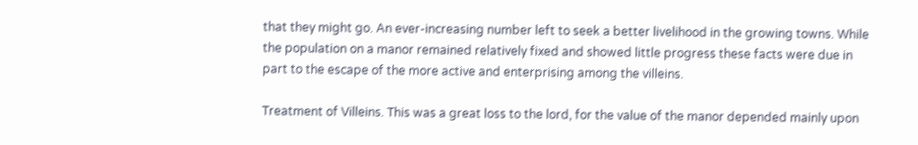that they might go. An ever-increasing number left to seek a better livelihood in the growing towns. While the population on a manor remained relatively fixed and showed little progress these facts were due in part to the escape of the more active and enterprising among the villeins.

Treatment of Villeins. This was a great loss to the lord, for the value of the manor depended mainly upon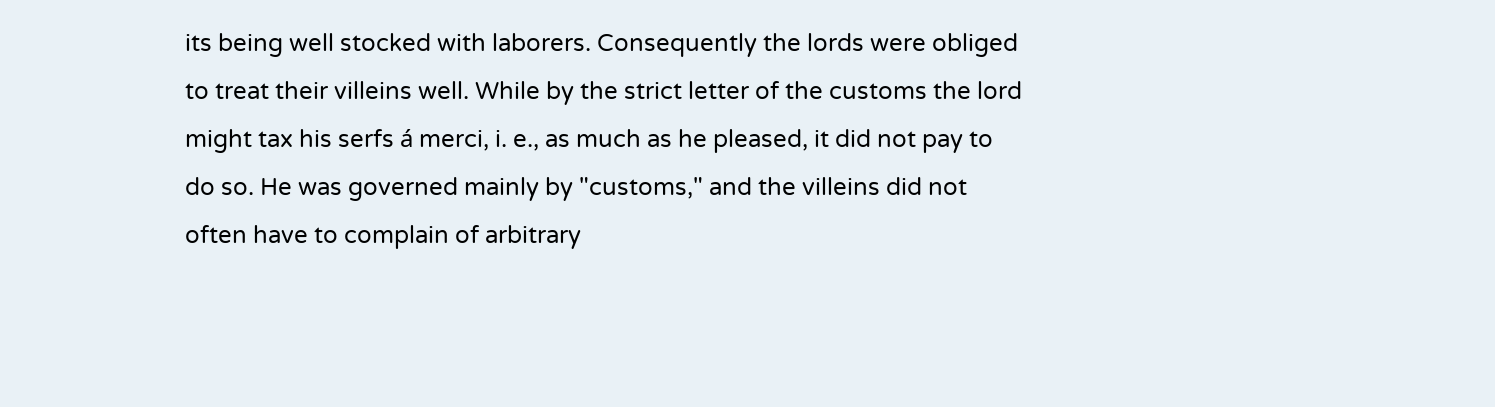its being well stocked with laborers. Consequently the lords were obliged to treat their villeins well. While by the strict letter of the customs the lord might tax his serfs á merci, i. e., as much as he pleased, it did not pay to do so. He was governed mainly by "customs," and the villeins did not often have to complain of arbitrary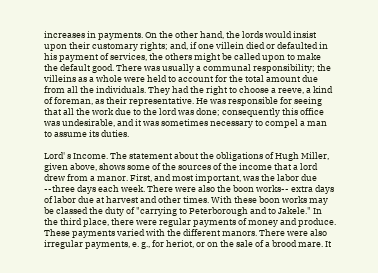increases in payments. On the other hand, the lords would insist upon their customary rights; and, if one villein died or defaulted in his payment of services, the others might be called upon to make the default good. There was usually a communal responsibility; the villeins as a whole were held to account for the total amount due from all the individuals. They had the right to choose a reeve, a kind of foreman, as their representative. He was responsible for seeing that all the work due to the lord was done; consequently this office was undesirable, and it was sometimes necessary to compel a man to assume its duties.

Lord' s Income. The statement about the obligations of Hugh Miller, given above, shows some of the sources of the income that a lord drew from a manor. First, and most important, was the labor due --three days each week. There were also the boon works-- extra days of labor due at harvest and other times. With these boon works may be classed the duty of "carrying to Peterborough and to Jakele." In the third place, there were regular payments of money and produce. These payments varied with the different manors. There were also irregular payments, e. g., for heriot, or on the sale of a brood mare. It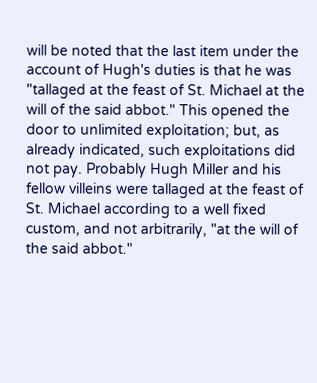will be noted that the last item under the account of Hugh's duties is that he was "tallaged at the feast of St. Michael at the will of the said abbot." This opened the door to unlimited exploitation; but, as already indicated, such exploitations did not pay. Probably Hugh Miller and his fellow villeins were tallaged at the feast of St. Michael according to a well fixed custom, and not arbitrarily, "at the will of the said abbot."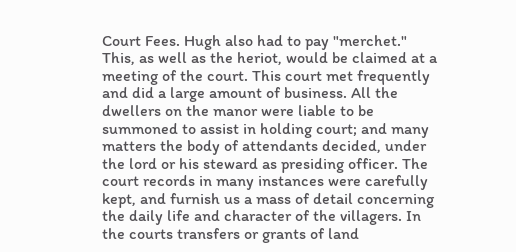Court Fees. Hugh also had to pay "merchet." This, as well as the heriot, would be claimed at a meeting of the court. This court met frequently and did a large amount of business. All the dwellers on the manor were liable to be summoned to assist in holding court; and many matters the body of attendants decided, under the lord or his steward as presiding officer. The court records in many instances were carefully kept, and furnish us a mass of detail concerning the daily life and character of the villagers. In the courts transfers or grants of land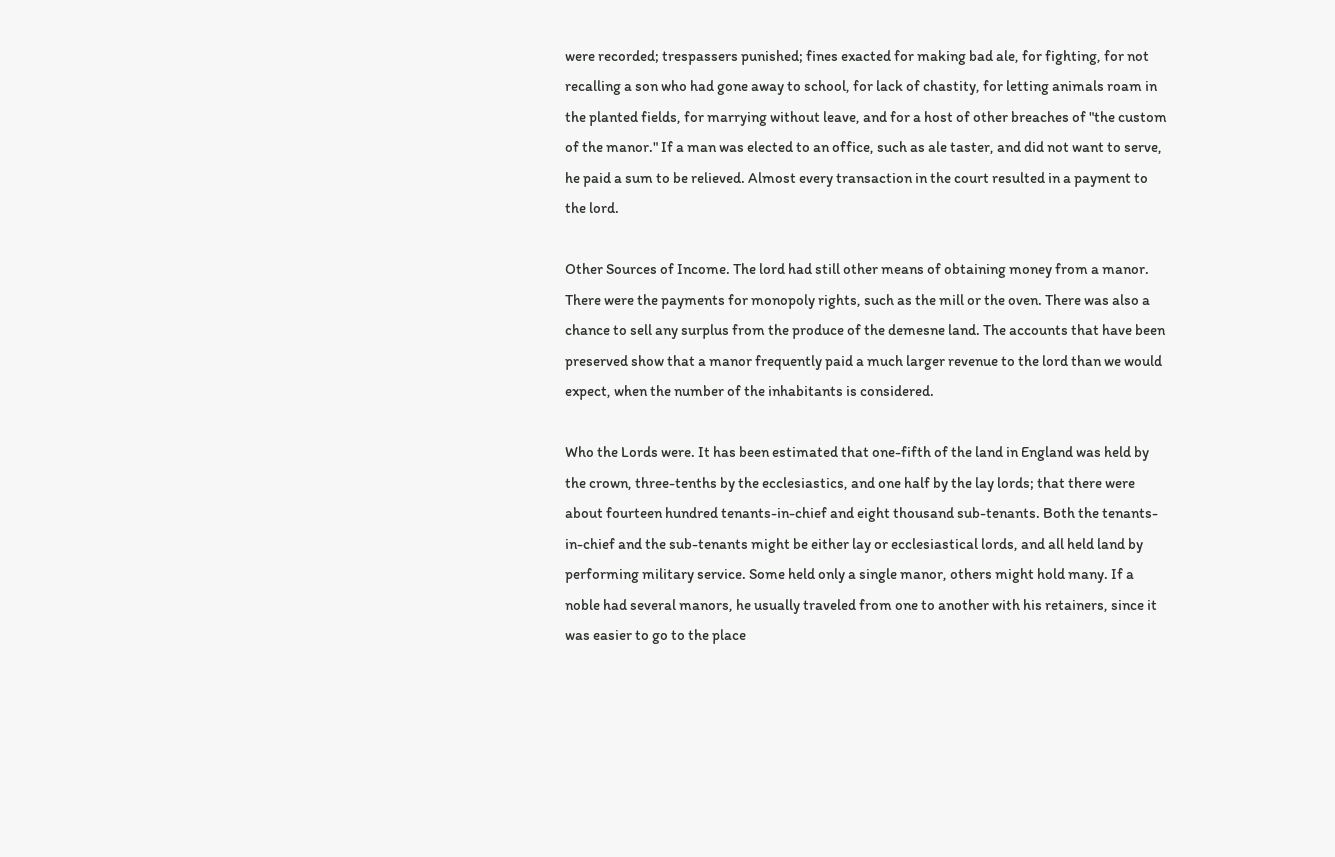were recorded; trespassers punished; fines exacted for making bad ale, for fighting, for not recalling a son who had gone away to school, for lack of chastity, for letting animals roam in the planted fields, for marrying without leave, and for a host of other breaches of "the custom of the manor." If a man was elected to an office, such as ale taster, and did not want to serve, he paid a sum to be relieved. Almost every transaction in the court resulted in a payment to the lord.

Other Sources of Income. The lord had still other means of obtaining money from a manor. There were the payments for monopoly rights, such as the mill or the oven. There was also a chance to sell any surplus from the produce of the demesne land. The accounts that have been preserved show that a manor frequently paid a much larger revenue to the lord than we would expect, when the number of the inhabitants is considered.

Who the Lords were. It has been estimated that one-fifth of the land in England was held by the crown, three-tenths by the ecclesiastics, and one half by the lay lords; that there were about fourteen hundred tenants-in-chief and eight thousand sub-tenants. Both the tenants-in-chief and the sub-tenants might be either lay or ecclesiastical lords, and all held land by performing military service. Some held only a single manor, others might hold many. If a noble had several manors, he usually traveled from one to another with his retainers, since it was easier to go to the place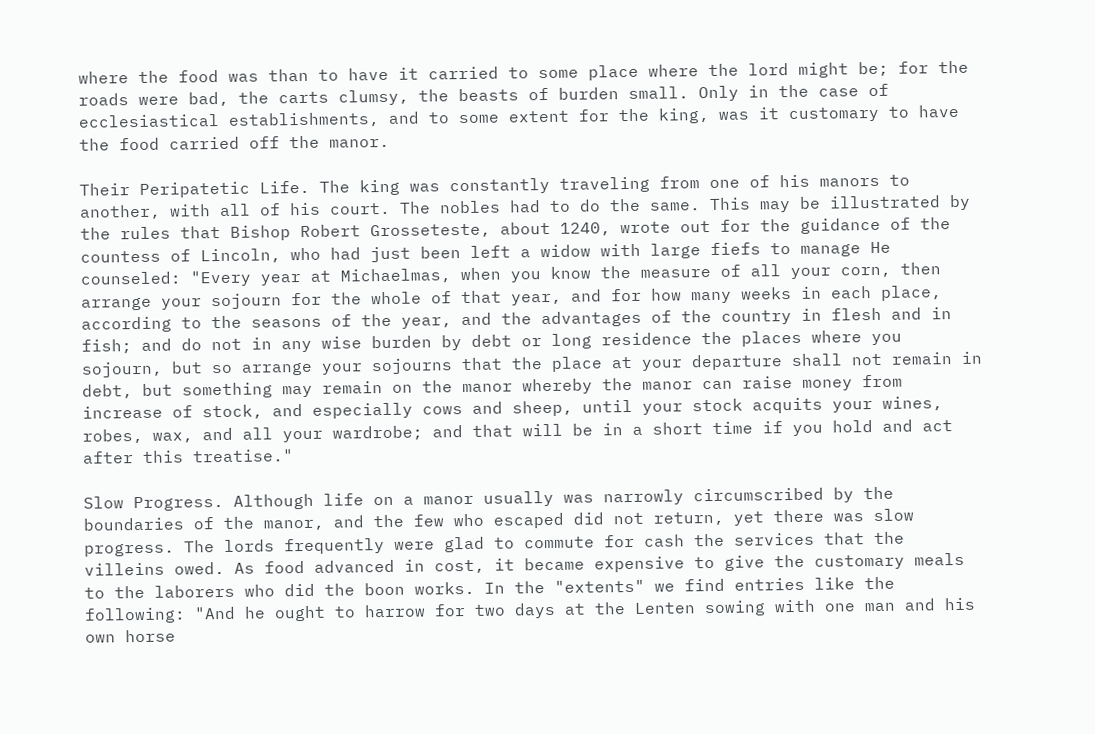where the food was than to have it carried to some place where the lord might be; for the roads were bad, the carts clumsy, the beasts of burden small. Only in the case of ecclesiastical establishments, and to some extent for the king, was it customary to have the food carried off the manor.

Their Peripatetic Life. The king was constantly traveling from one of his manors to another, with all of his court. The nobles had to do the same. This may be illustrated by the rules that Bishop Robert Grosseteste, about 1240, wrote out for the guidance of the countess of Lincoln, who had just been left a widow with large fiefs to manage He counseled: "Every year at Michaelmas, when you know the measure of all your corn, then arrange your sojourn for the whole of that year, and for how many weeks in each place, according to the seasons of the year, and the advantages of the country in flesh and in fish; and do not in any wise burden by debt or long residence the places where you sojourn, but so arrange your sojourns that the place at your departure shall not remain in debt, but something may remain on the manor whereby the manor can raise money from increase of stock, and especially cows and sheep, until your stock acquits your wines, robes, wax, and all your wardrobe; and that will be in a short time if you hold and act after this treatise."

Slow Progress. Although life on a manor usually was narrowly circumscribed by the boundaries of the manor, and the few who escaped did not return, yet there was slow progress. The lords frequently were glad to commute for cash the services that the villeins owed. As food advanced in cost, it became expensive to give the customary meals to the laborers who did the boon works. In the "extents" we find entries like the following: "And he ought to harrow for two days at the Lenten sowing with one man and his own horse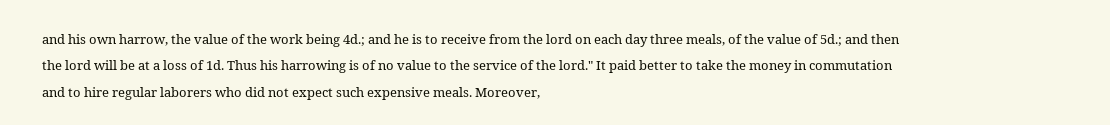and his own harrow, the value of the work being 4d.; and he is to receive from the lord on each day three meals, of the value of 5d.; and then the lord will be at a loss of 1d. Thus his harrowing is of no value to the service of the lord." It paid better to take the money in commutation and to hire regular laborers who did not expect such expensive meals. Moreover,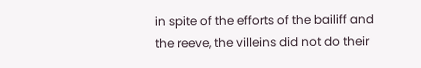in spite of the efforts of the bailiff and the reeve, the villeins did not do their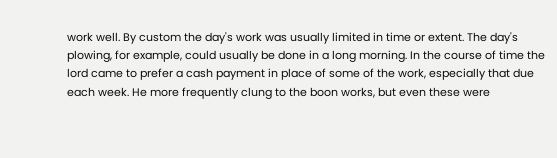work well. By custom the day's work was usually limited in time or extent. The day's plowing, for example, could usually be done in a long morning. In the course of time the lord came to prefer a cash payment in place of some of the work, especially that due each week. He more frequently clung to the boon works, but even these were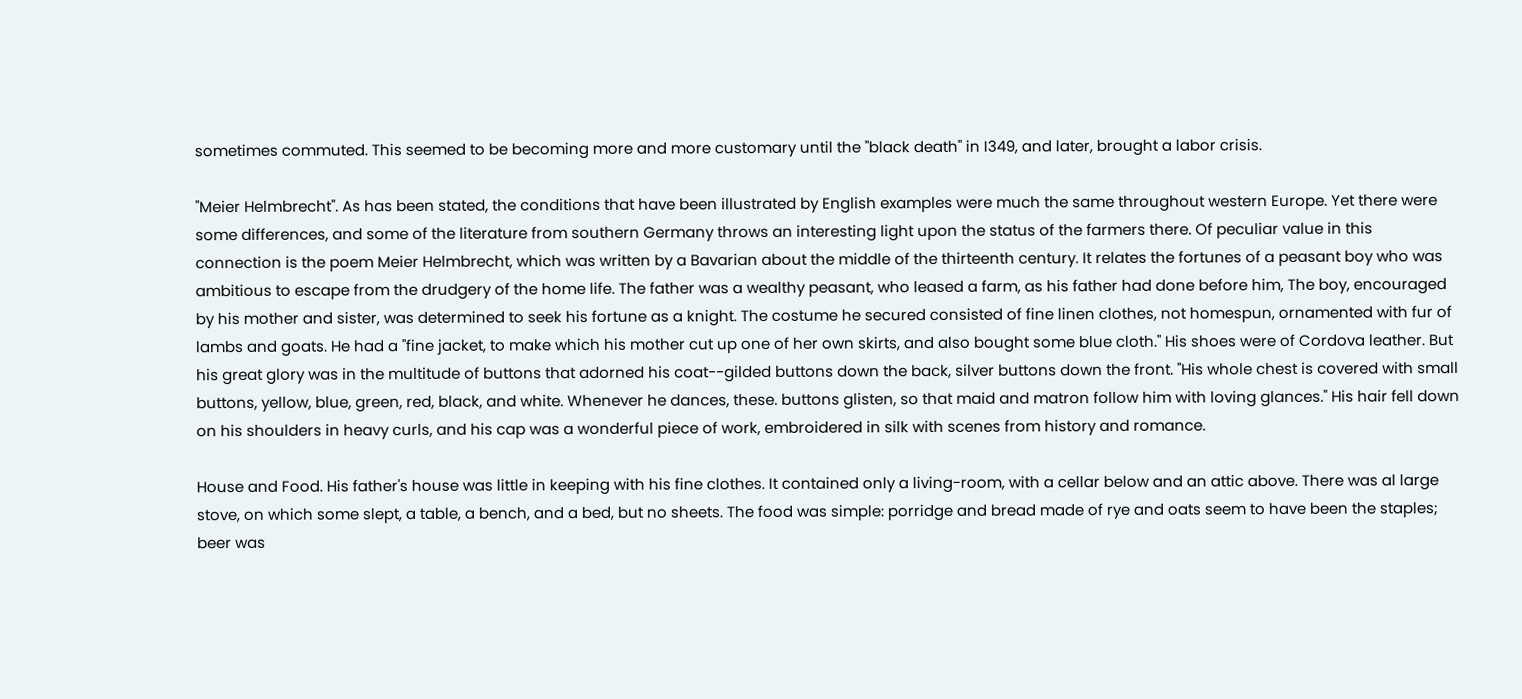sometimes commuted. This seemed to be becoming more and more customary until the "black death" in I349, and later, brought a labor crisis.

"Meier Helmbrecht". As has been stated, the conditions that have been illustrated by English examples were much the same throughout western Europe. Yet there were some differences, and some of the literature from southern Germany throws an interesting light upon the status of the farmers there. Of peculiar value in this connection is the poem Meier Helmbrecht, which was written by a Bavarian about the middle of the thirteenth century. It relates the fortunes of a peasant boy who was ambitious to escape from the drudgery of the home life. The father was a wealthy peasant, who leased a farm, as his father had done before him, The boy, encouraged by his mother and sister, was determined to seek his fortune as a knight. The costume he secured consisted of fine linen clothes, not homespun, ornamented with fur of lambs and goats. He had a "fine jacket, to make which his mother cut up one of her own skirts, and also bought some blue cloth." His shoes were of Cordova leather. But his great glory was in the multitude of buttons that adorned his coat--gilded buttons down the back, silver buttons down the front. "His whole chest is covered with small buttons, yellow, blue, green, red, black, and white. Whenever he dances, these. buttons glisten, so that maid and matron follow him with loving glances." His hair fell down on his shoulders in heavy curls, and his cap was a wonderful piece of work, embroidered in silk with scenes from history and romance.

House and Food. His father's house was little in keeping with his fine clothes. It contained only a living-room, with a cellar below and an attic above. There was al large stove, on which some slept, a table, a bench, and a bed, but no sheets. The food was simple: porridge and bread made of rye and oats seem to have been the staples; beer was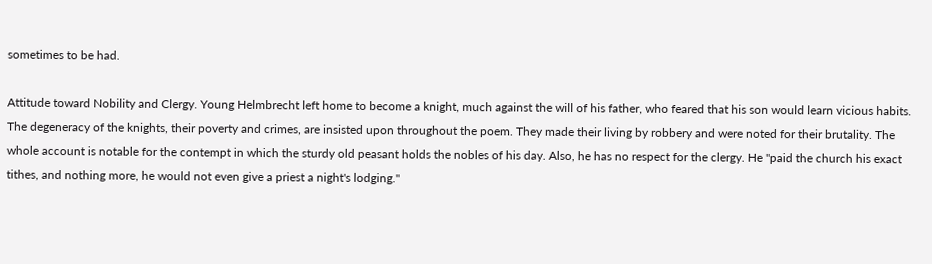sometimes to be had.

Attitude toward Nobility and Clergy. Young Helmbrecht left home to become a knight, much against the will of his father, who feared that his son would learn vicious habits. The degeneracy of the knights, their poverty and crimes, are insisted upon throughout the poem. They made their living by robbery and were noted for their brutality. The whole account is notable for the contempt in which the sturdy old peasant holds the nobles of his day. Also, he has no respect for the clergy. He "paid the church his exact tithes, and nothing more, he would not even give a priest a night's lodging."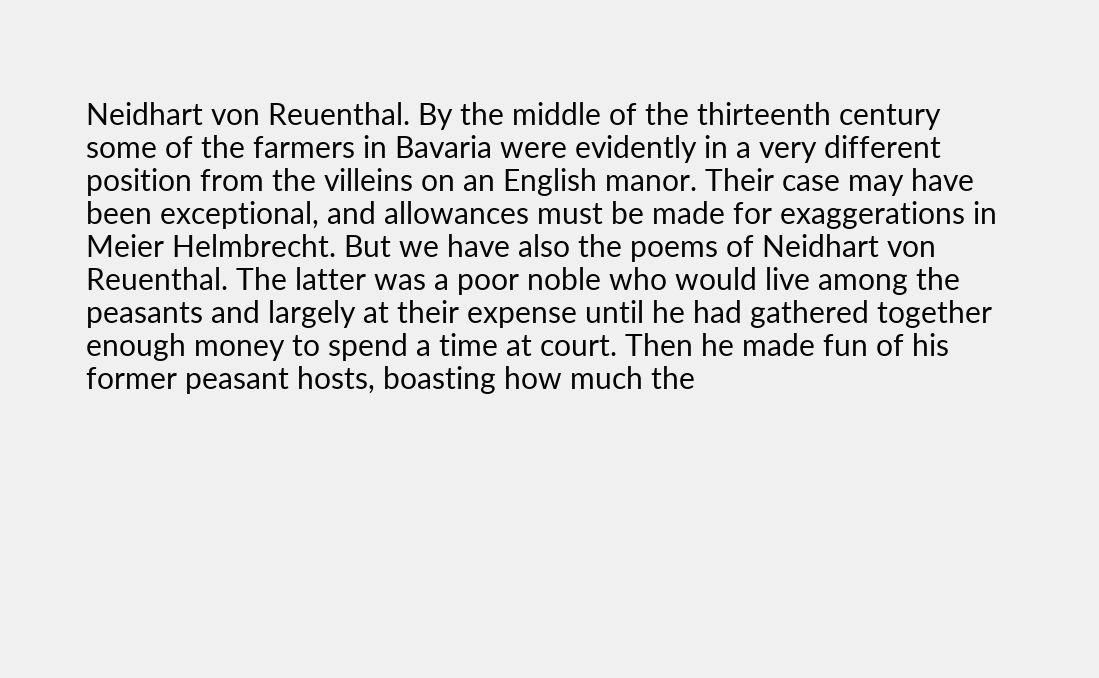Neidhart von Reuenthal. By the middle of the thirteenth century some of the farmers in Bavaria were evidently in a very different position from the villeins on an English manor. Their case may have been exceptional, and allowances must be made for exaggerations in Meier Helmbrecht. But we have also the poems of Neidhart von Reuenthal. The latter was a poor noble who would live among the peasants and largely at their expense until he had gathered together enough money to spend a time at court. Then he made fun of his former peasant hosts, boasting how much the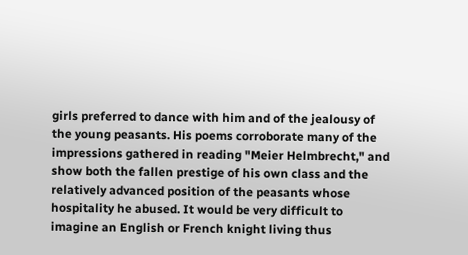girls preferred to dance with him and of the jealousy of the young peasants. His poems corroborate many of the impressions gathered in reading "Meier Helmbrecht," and show both the fallen prestige of his own class and the relatively advanced position of the peasants whose hospitality he abused. It would be very difficult to imagine an English or French knight living thus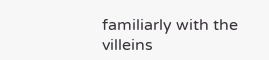familiarly with the villeins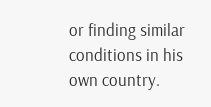or finding similar conditions in his own country.